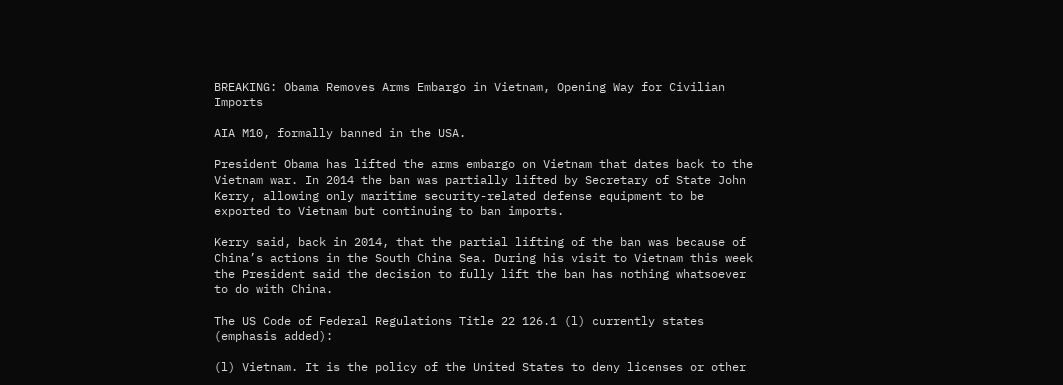BREAKING: Obama Removes Arms Embargo in Vietnam, Opening Way for Civilian Imports

AIA M10, formally banned in the USA.

President Obama has lifted the arms embargo on Vietnam that dates back to the Vietnam war. In 2014 the ban was partially lifted by Secretary of State John Kerry, allowing only maritime security-related defense equipment to be exported to Vietnam but continuing to ban imports.

Kerry said, back in 2014, that the partial lifting of the ban was because of China’s actions in the South China Sea. During his visit to Vietnam this week the President said the decision to fully lift the ban has nothing whatsoever to do with China.

The US Code of Federal Regulations Title 22 126.1 (l) currently states (emphasis added):

(l) Vietnam. It is the policy of the United States to deny licenses or other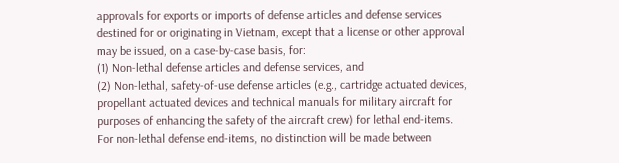approvals for exports or imports of defense articles and defense services destined for or originating in Vietnam, except that a license or other approval may be issued, on a case-by-case basis, for:
(1) Non-lethal defense articles and defense services, and
(2) Non-lethal, safety-of-use defense articles (e.g., cartridge actuated devices, propellant actuated devices and technical manuals for military aircraft for purposes of enhancing the safety of the aircraft crew) for lethal end-items.
For non-lethal defense end-items, no distinction will be made between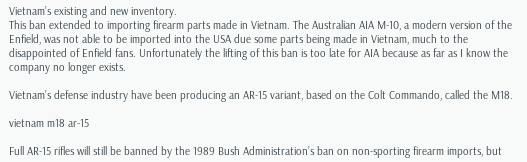Vietnam’s existing and new inventory.
This ban extended to importing firearm parts made in Vietnam. The Australian AIA M-10, a modern version of the Enfield, was not able to be imported into the USA due some parts being made in Vietnam, much to the disappointed of Enfield fans. Unfortunately the lifting of this ban is too late for AIA because as far as I know the company no longer exists.

Vietnam’s defense industry have been producing an AR-15 variant, based on the Colt Commando, called the M18.

vietnam m18 ar-15

Full AR-15 rifles will still be banned by the 1989 Bush Administration’s ban on non-sporting firearm imports, but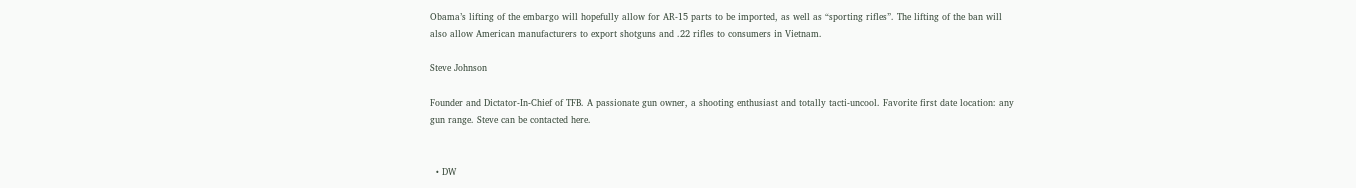Obama’s lifting of the embargo will hopefully allow for AR-15 parts to be imported, as well as “sporting rifles”. The lifting of the ban will also allow American manufacturers to export shotguns and .22 rifles to consumers in Vietnam.

Steve Johnson

Founder and Dictator-In-Chief of TFB. A passionate gun owner, a shooting enthusiast and totally tacti-uncool. Favorite first date location: any gun range. Steve can be contacted here.


  • DW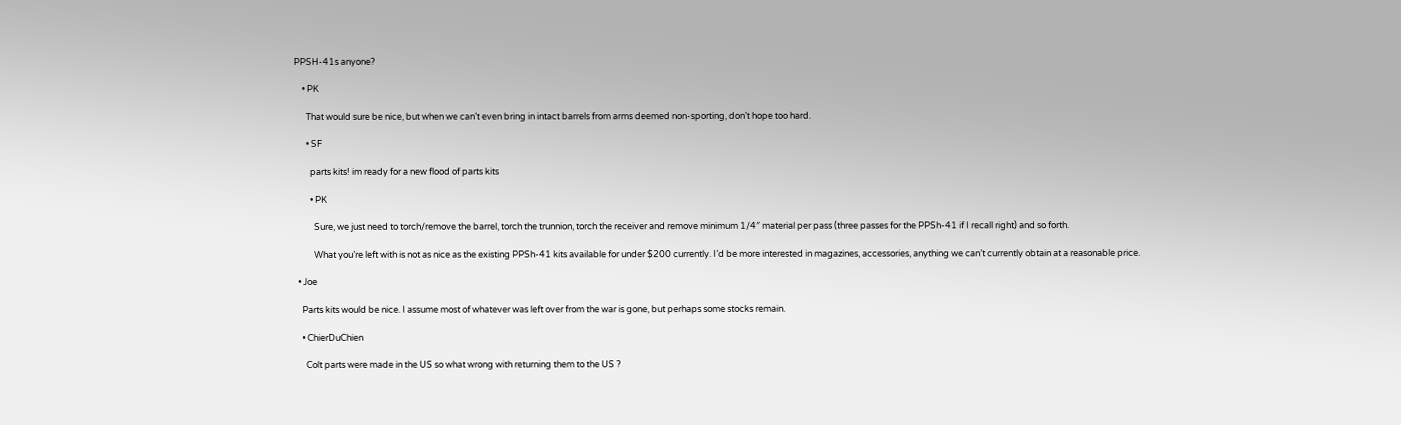PPSH-41s anyone?

    • PK

      That would sure be nice, but when we can’t even bring in intact barrels from arms deemed non-sporting, don’t hope too hard.

      • SF

        parts kits! im ready for a new flood of parts kits

        • PK

          Sure, we just need to torch/remove the barrel, torch the trunnion, torch the receiver and remove minimum 1/4″ material per pass (three passes for the PPSh-41 if I recall right) and so forth.

          What you’re left with is not as nice as the existing PPSh-41 kits available for under $200 currently. I’d be more interested in magazines, accessories, anything we can’t currently obtain at a reasonable price.

  • Joe

    Parts kits would be nice. I assume most of whatever was left over from the war is gone, but perhaps some stocks remain.

    • ChierDuChien

      Colt parts were made in the US so what wrong with returning them to the US ?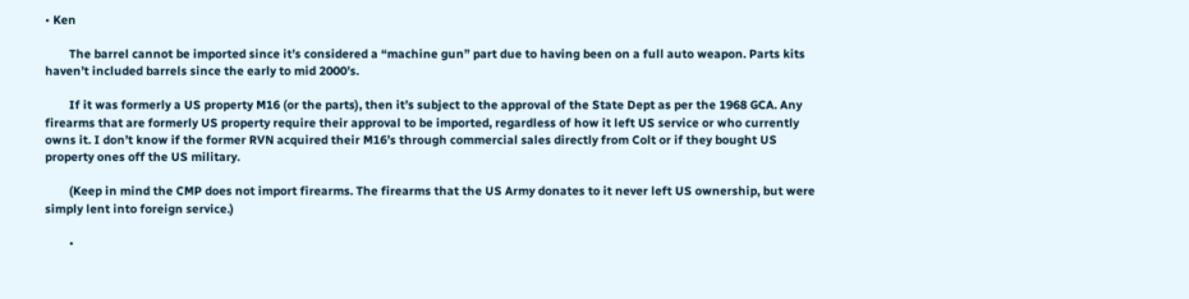• Ken

        The barrel cannot be imported since it’s considered a “machine gun” part due to having been on a full auto weapon. Parts kits haven’t included barrels since the early to mid 2000’s.

        If it was formerly a US property M16 (or the parts), then it’s subject to the approval of the State Dept as per the 1968 GCA. Any firearms that are formerly US property require their approval to be imported, regardless of how it left US service or who currently owns it. I don’t know if the former RVN acquired their M16’s through commercial sales directly from Colt or if they bought US property ones off the US military.

        (Keep in mind the CMP does not import firearms. The firearms that the US Army donates to it never left US ownership, but were simply lent into foreign service.)

        •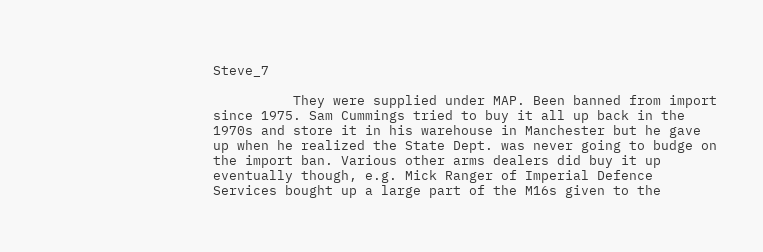Steve_7

          They were supplied under MAP. Been banned from import since 1975. Sam Cummings tried to buy it all up back in the 1970s and store it in his warehouse in Manchester but he gave up when he realized the State Dept. was never going to budge on the import ban. Various other arms dealers did buy it up eventually though, e.g. Mick Ranger of Imperial Defence Services bought up a large part of the M16s given to the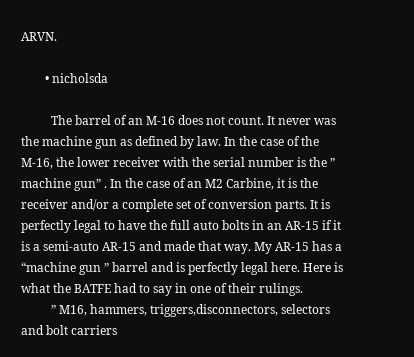ARVN.

        • nicholsda

          The barrel of an M-16 does not count. It never was the machine gun as defined by law. In the case of the M-16, the lower receiver with the serial number is the ” machine gun” . In the case of an M2 Carbine, it is the receiver and/or a complete set of conversion parts. It is perfectly legal to have the full auto bolts in an AR-15 if it is a semi-auto AR-15 and made that way. My AR-15 has a “machine gun ” barrel and is perfectly legal here. Here is what the BATFE had to say in one of their rulings.
          ” M16, hammers, triggers,disconnectors, selectors and bolt carriers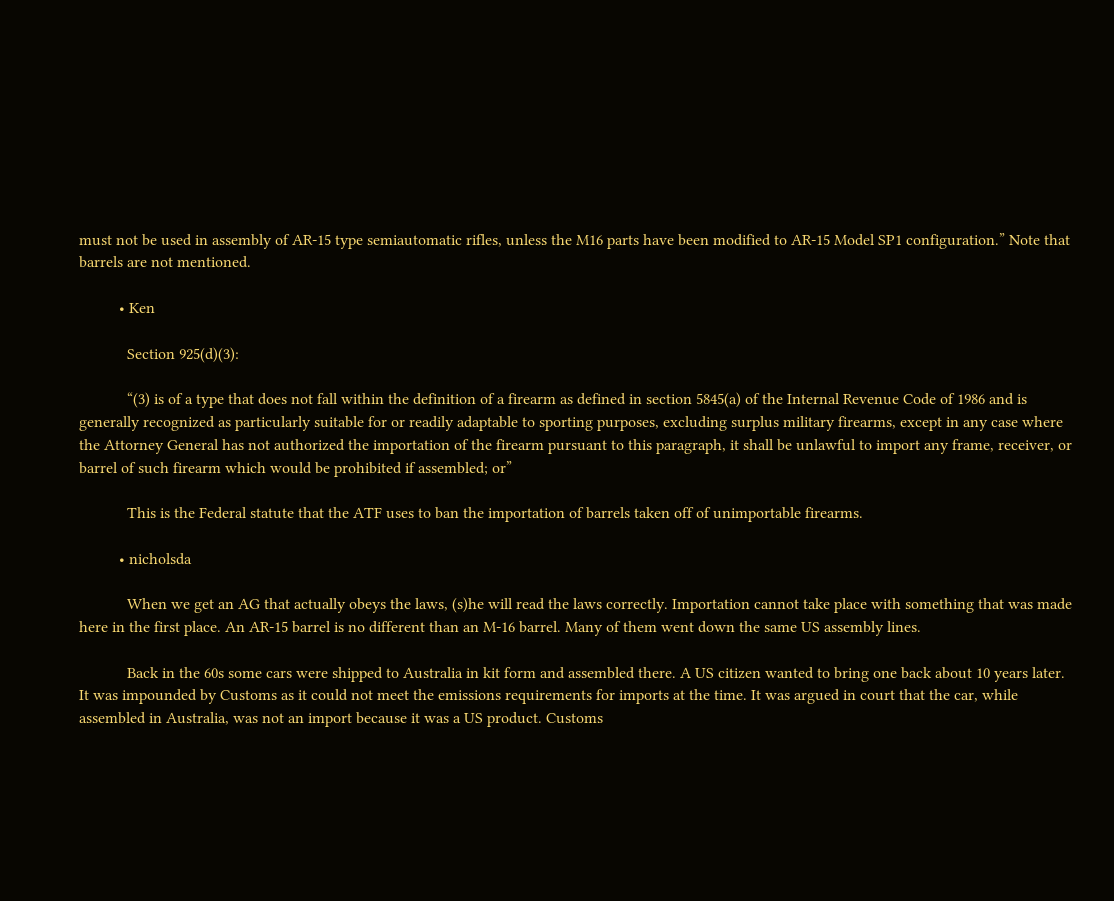must not be used in assembly of AR-15 type semiautomatic rifles, unless the M16 parts have been modified to AR-15 Model SP1 configuration.” Note that barrels are not mentioned.

          • Ken

            Section 925(d)(3):

            “(3) is of a type that does not fall within the definition of a firearm as defined in section 5845(a) of the Internal Revenue Code of 1986 and is generally recognized as particularly suitable for or readily adaptable to sporting purposes, excluding surplus military firearms, except in any case where the Attorney General has not authorized the importation of the firearm pursuant to this paragraph, it shall be unlawful to import any frame, receiver, or barrel of such firearm which would be prohibited if assembled; or”

            This is the Federal statute that the ATF uses to ban the importation of barrels taken off of unimportable firearms.

          • nicholsda

            When we get an AG that actually obeys the laws, (s)he will read the laws correctly. Importation cannot take place with something that was made here in the first place. An AR-15 barrel is no different than an M-16 barrel. Many of them went down the same US assembly lines.

            Back in the 60s some cars were shipped to Australia in kit form and assembled there. A US citizen wanted to bring one back about 10 years later. It was impounded by Customs as it could not meet the emissions requirements for imports at the time. It was argued in court that the car, while assembled in Australia, was not an import because it was a US product. Customs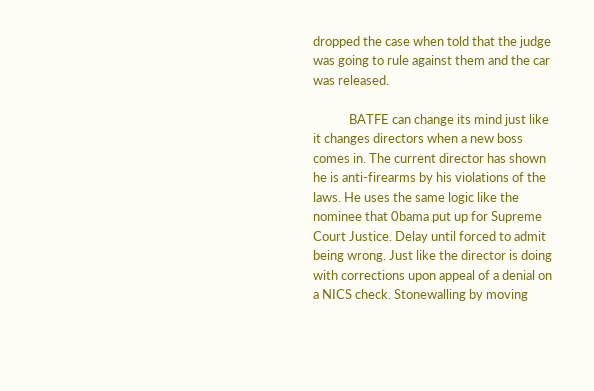dropped the case when told that the judge was going to rule against them and the car was released.

            BATFE can change its mind just like it changes directors when a new boss comes in. The current director has shown he is anti-firearms by his violations of the laws. He uses the same logic like the nominee that 0bama put up for Supreme Court Justice. Delay until forced to admit being wrong. Just like the director is doing with corrections upon appeal of a denial on a NICS check. Stonewalling by moving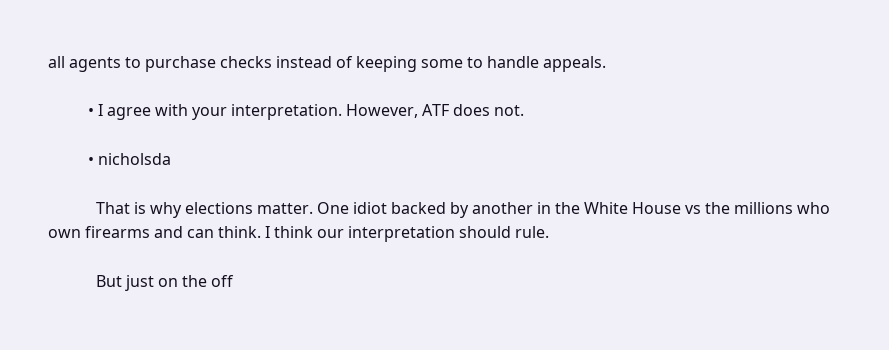all agents to purchase checks instead of keeping some to handle appeals.

          • I agree with your interpretation. However, ATF does not.

          • nicholsda

            That is why elections matter. One idiot backed by another in the White House vs the millions who own firearms and can think. I think our interpretation should rule.

            But just on the off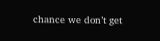chance we don’t get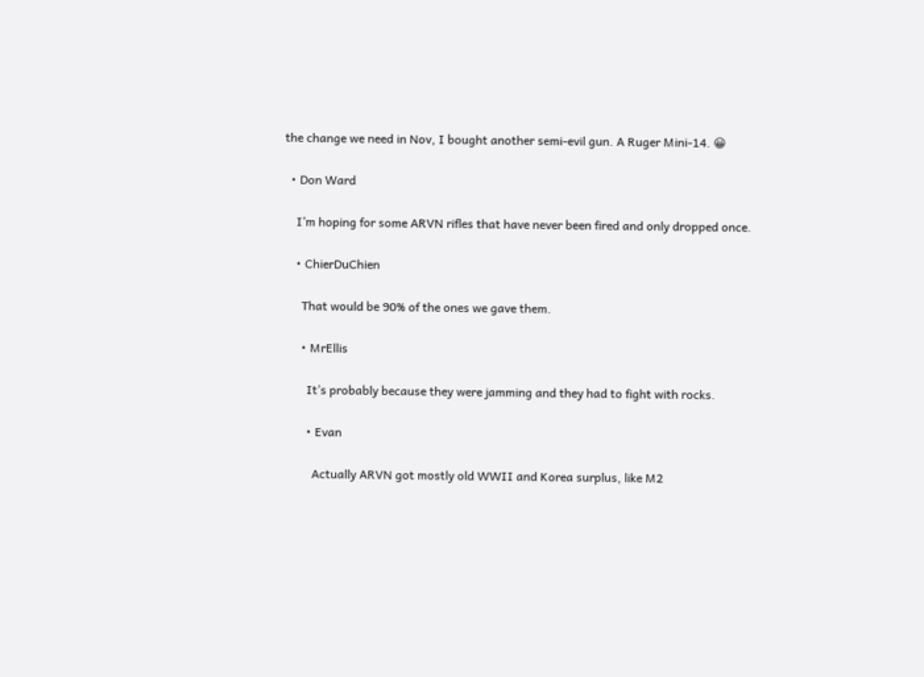the change we need in Nov, I bought another semi-evil gun. A Ruger Mini-14. 😀

  • Don Ward

    I’m hoping for some ARVN rifles that have never been fired and only dropped once.

    • ChierDuChien

      That would be 90% of the ones we gave them.

      • MrEllis

        It’s probably because they were jamming and they had to fight with rocks.

        • Evan

          Actually ARVN got mostly old WWII and Korea surplus, like M2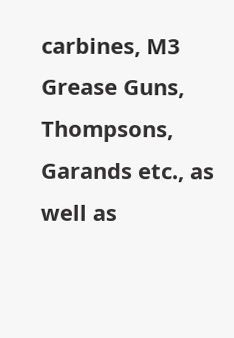carbines, M3 Grease Guns, Thompsons, Garands etc., as well as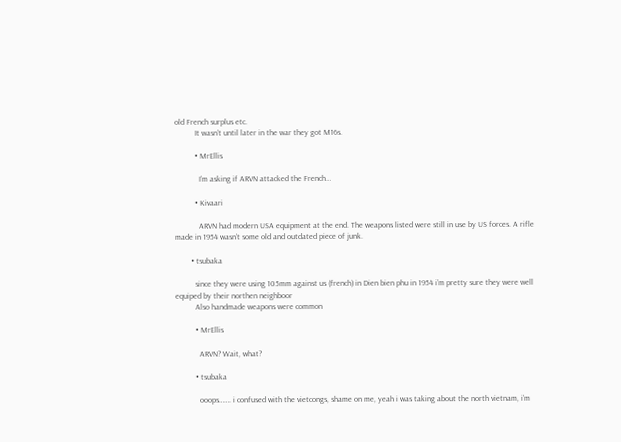old French surplus etc.
          It wasn’t until later in the war they got M16s.

          • MrEllis

            I’m asking if ARVN attacked the French…

          • Kivaari

            ARVN had modern USA equipment at the end. The weapons listed were still in use by US forces. A rifle made in 1954 wasn’t some old and outdated piece of junk.

        • tsubaka

          since they were using 105mm against us (french) in Dien bien phu in 1954 i’m pretty sure they were well equiped by their northen neighboor
          Also handmade weapons were common

          • MrEllis

            ARVN? Wait, what?

          • tsubaka

            ooops……. i confused with the vietcongs, shame on me, yeah i was taking about the north vietnam, i’m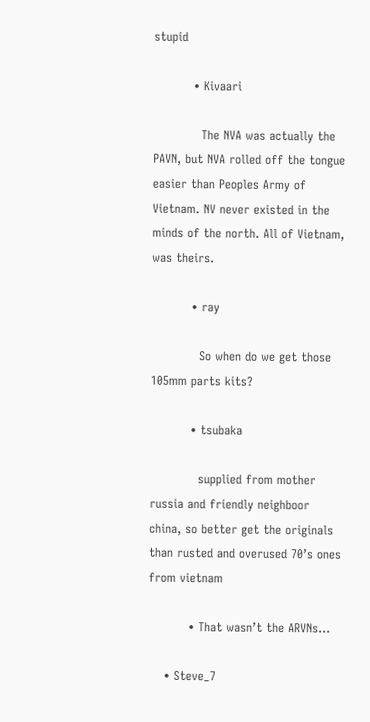stupid

          • Kivaari

            The NVA was actually the PAVN, but NVA rolled off the tongue easier than Peoples Army of Vietnam. NV never existed in the minds of the north. All of Vietnam, was theirs.

          • ray

            So when do we get those 105mm parts kits?

          • tsubaka

            supplied from mother russia and friendly neighboor china, so better get the originals than rusted and overused 70’s ones from vietnam

          • That wasn’t the ARVNs…

    • Steve_7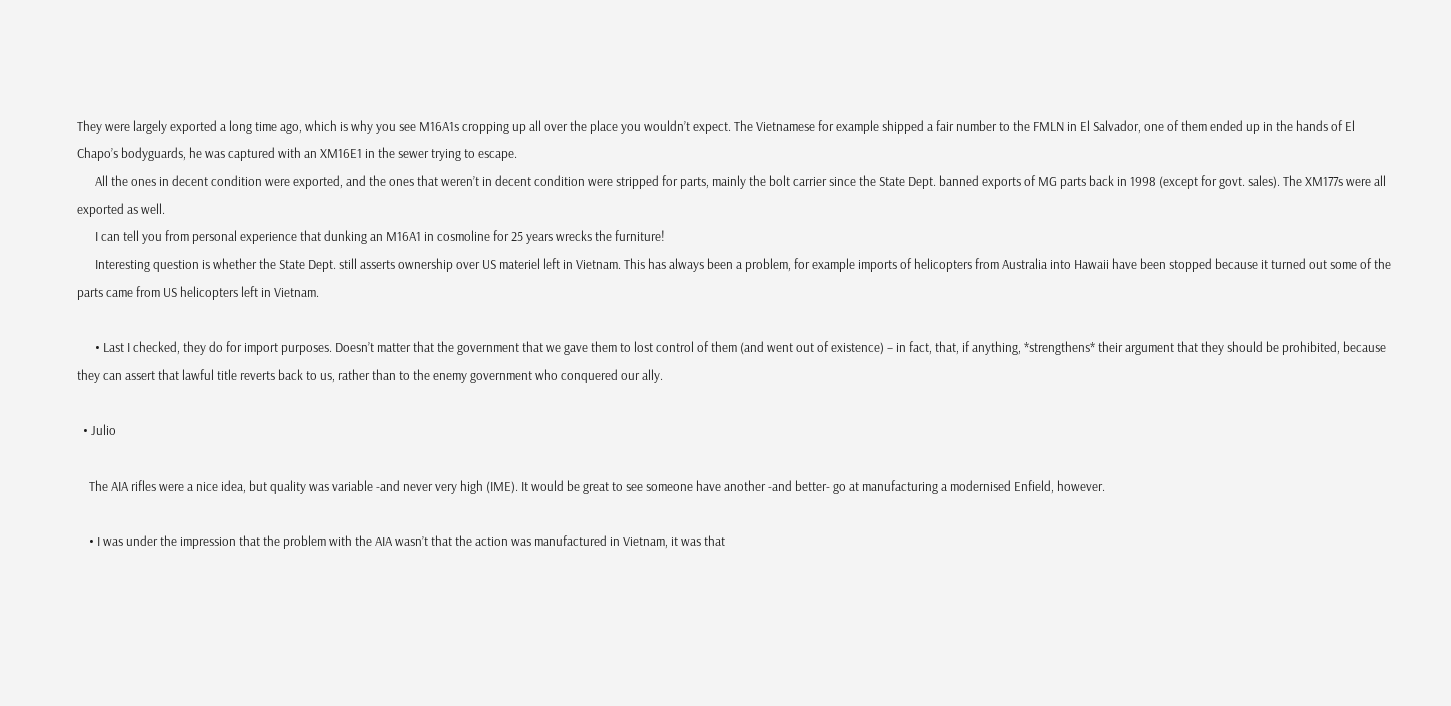They were largely exported a long time ago, which is why you see M16A1s cropping up all over the place you wouldn’t expect. The Vietnamese for example shipped a fair number to the FMLN in El Salvador, one of them ended up in the hands of El Chapo’s bodyguards, he was captured with an XM16E1 in the sewer trying to escape.
      All the ones in decent condition were exported, and the ones that weren’t in decent condition were stripped for parts, mainly the bolt carrier since the State Dept. banned exports of MG parts back in 1998 (except for govt. sales). The XM177s were all exported as well.
      I can tell you from personal experience that dunking an M16A1 in cosmoline for 25 years wrecks the furniture!
      Interesting question is whether the State Dept. still asserts ownership over US materiel left in Vietnam. This has always been a problem, for example imports of helicopters from Australia into Hawaii have been stopped because it turned out some of the parts came from US helicopters left in Vietnam.

      • Last I checked, they do for import purposes. Doesn’t matter that the government that we gave them to lost control of them (and went out of existence) – in fact, that, if anything, *strengthens* their argument that they should be prohibited, because they can assert that lawful title reverts back to us, rather than to the enemy government who conquered our ally.

  • Julio

    The AIA rifles were a nice idea, but quality was variable -and never very high (IME). It would be great to see someone have another -and better- go at manufacturing a modernised Enfield, however.

    • I was under the impression that the problem with the AIA wasn’t that the action was manufactured in Vietnam, it was that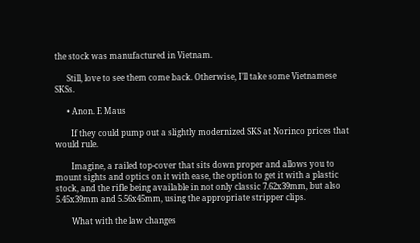the stock was manufactured in Vietnam.

      Still, love to see them come back. Otherwise, I’ll take some Vietnamese SKSs.

      • Anon. E Maus

        If they could pump out a slightly modernized SKS at Norinco prices that would rule.

        Imagine, a railed top-cover that sits down proper and allows you to mount sights and optics on it with ease, the option to get it with a plastic stock, and the rifle being available in not only classic 7.62x39mm, but also 5.45x39mm and 5.56x45mm, using the appropriate stripper clips.

        What with the law changes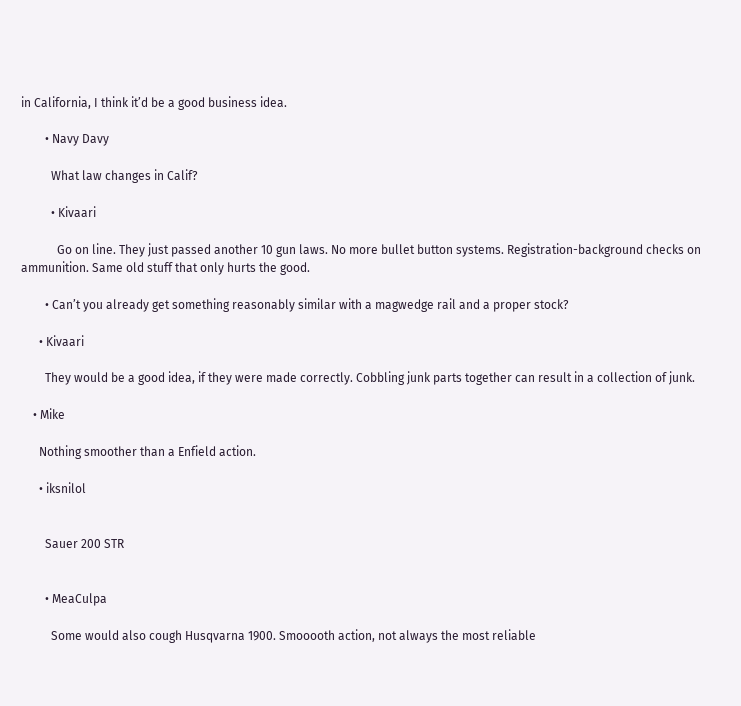in California, I think it’d be a good business idea.

        • Navy Davy

          What law changes in Calif?

          • Kivaari

            Go on line. They just passed another 10 gun laws. No more bullet button systems. Registration-background checks on ammunition. Same old stuff that only hurts the good.

        • Can’t you already get something reasonably similar with a magwedge rail and a proper stock?

      • Kivaari

        They would be a good idea, if they were made correctly. Cobbling junk parts together can result in a collection of junk.

    • Mike

      Nothing smoother than a Enfield action.

      • iksnilol


        Sauer 200 STR


        • MeaCulpa

          Some would also cough Husqvarna 1900. Smooooth action, not always the most reliable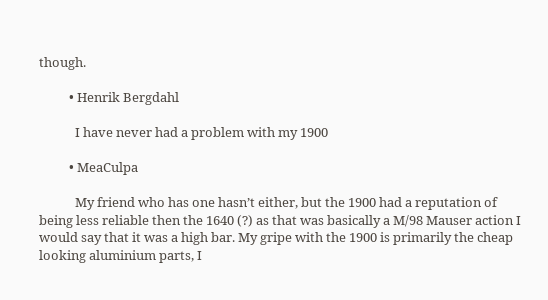though.

          • Henrik Bergdahl

            I have never had a problem with my 1900

          • MeaCulpa

            My friend who has one hasn’t either, but the 1900 had a reputation of being less reliable then the 1640 (?) as that was basically a M/98 Mauser action I would say that it was a high bar. My gripe with the 1900 is primarily the cheap looking aluminium parts, I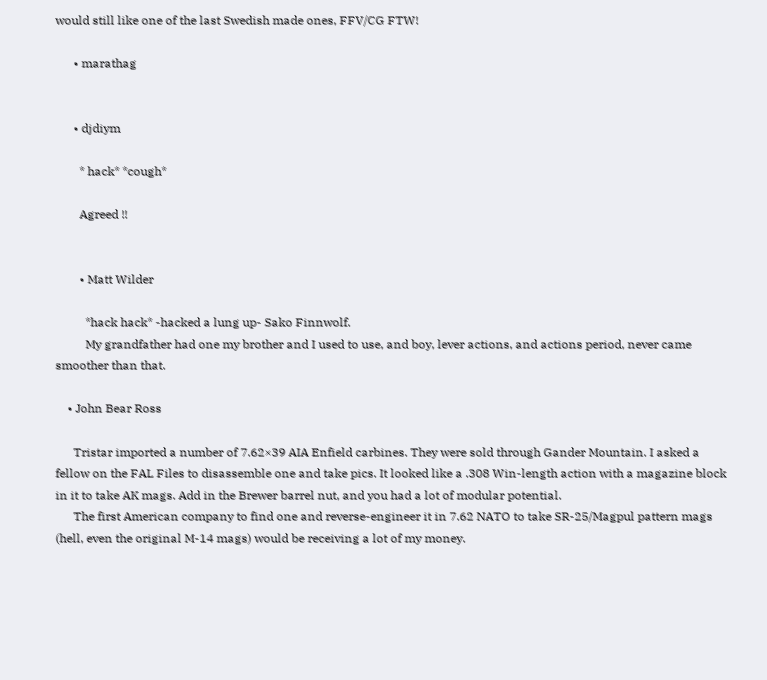would still like one of the last Swedish made ones, FFV/CG FTW!

      • marathag


      • djdiym

        * hack* *cough*

        Agreed !!


        • Matt Wilder

          *hack hack* -hacked a lung up- Sako Finnwolf.
          My grandfather had one my brother and I used to use, and boy, lever actions, and actions period, never came smoother than that.

    • John Bear Ross

      Tristar imported a number of 7.62×39 AIA Enfield carbines. They were sold through Gander Mountain. I asked a fellow on the FAL Files to disassemble one and take pics. It looked like a .308 Win-length action with a magazine block in it to take AK mags. Add in the Brewer barrel nut, and you had a lot of modular potential.
      The first American company to find one and reverse-engineer it in 7.62 NATO to take SR-25/Magpul pattern mags (hell, even the original M-14 mags) would be receiving a lot of my money.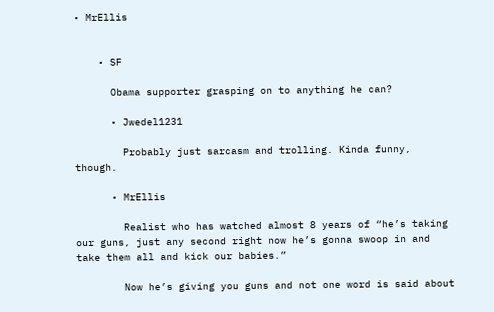• MrEllis


    • SF

      Obama supporter grasping on to anything he can?

      • Jwedel1231

        Probably just sarcasm and trolling. Kinda funny, though.

      • MrEllis

        Realist who has watched almost 8 years of “he’s taking our guns, just any second right now he’s gonna swoop in and take them all and kick our babies.”

        Now he’s giving you guns and not one word is said about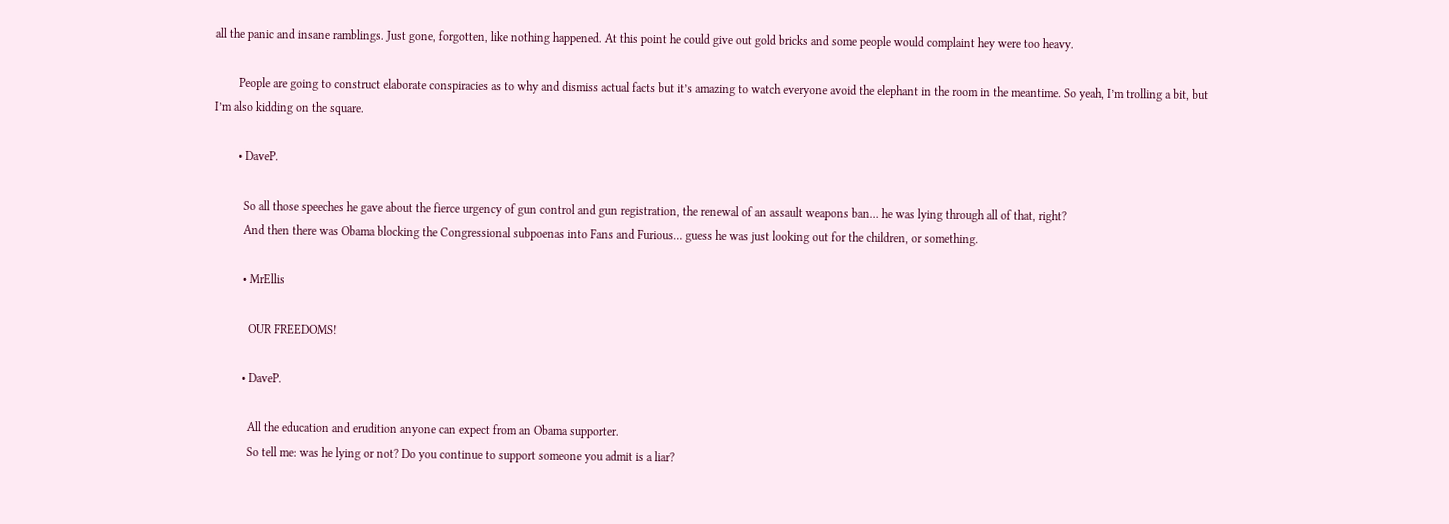all the panic and insane ramblings. Just gone, forgotten, like nothing happened. At this point he could give out gold bricks and some people would complaint hey were too heavy.

        People are going to construct elaborate conspiracies as to why and dismiss actual facts but it’s amazing to watch everyone avoid the elephant in the room in the meantime. So yeah, I’m trolling a bit, but I’m also kidding on the square.

        • DaveP.

          So all those speeches he gave about the fierce urgency of gun control and gun registration, the renewal of an assault weapons ban… he was lying through all of that, right?
          And then there was Obama blocking the Congressional subpoenas into Fans and Furious… guess he was just looking out for the children, or something.

          • MrEllis

            OUR FREEDOMS!

          • DaveP.

            All the education and erudition anyone can expect from an Obama supporter.
            So tell me: was he lying or not? Do you continue to support someone you admit is a liar?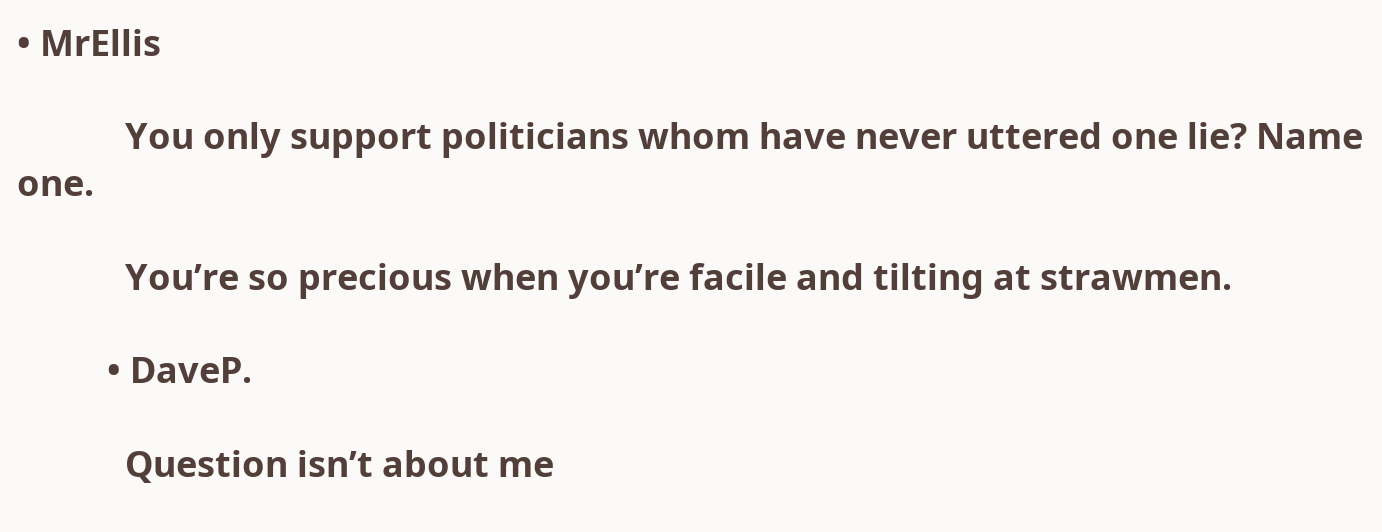• MrEllis

            You only support politicians whom have never uttered one lie? Name one.

            You’re so precious when you’re facile and tilting at strawmen.

          • DaveP.

            Question isn’t about me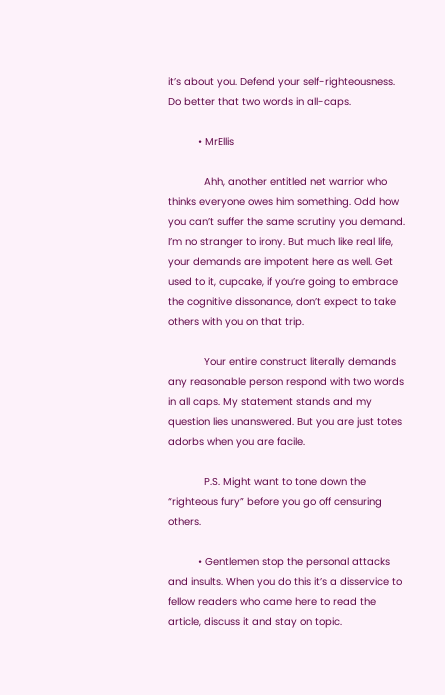it’s about you. Defend your self-righteousness. Do better that two words in all-caps.

          • MrEllis

            Ahh, another entitled net warrior who thinks everyone owes him something. Odd how you can’t suffer the same scrutiny you demand. I’m no stranger to irony. But much like real life, your demands are impotent here as well. Get used to it, cupcake, if you’re going to embrace the cognitive dissonance, don’t expect to take others with you on that trip.

            Your entire construct literally demands any reasonable person respond with two words in all caps. My statement stands and my question lies unanswered. But you are just totes adorbs when you are facile.

            P.S. Might want to tone down the “righteous fury” before you go off censuring others.

          • Gentlemen stop the personal attacks and insults. When you do this it’s a disservice to fellow readers who came here to read the article, discuss it and stay on topic.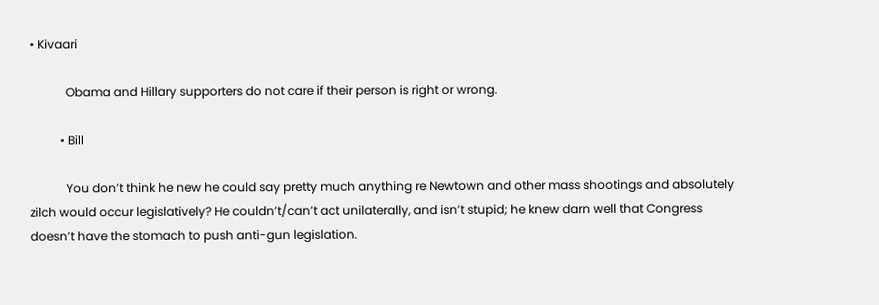• Kivaari

            Obama and Hillary supporters do not care if their person is right or wrong.

          • Bill

            You don’t think he new he could say pretty much anything re Newtown and other mass shootings and absolutely zilch would occur legislatively? He couldn’t/can’t act unilaterally, and isn’t stupid; he knew darn well that Congress doesn’t have the stomach to push anti-gun legislation.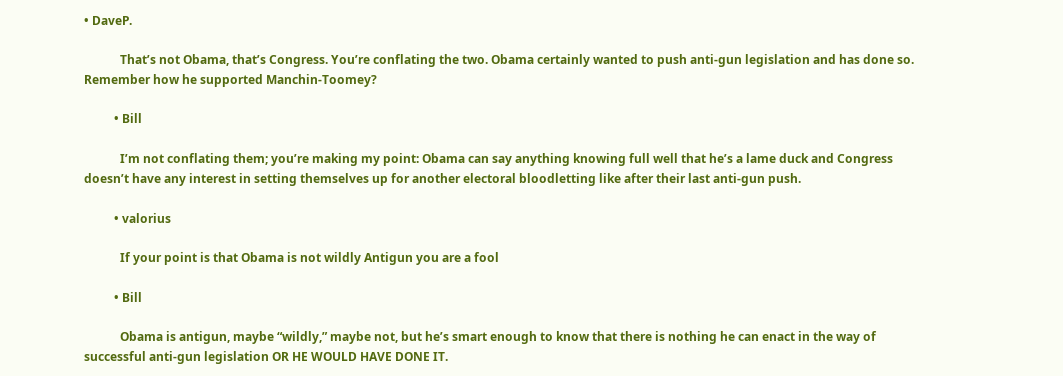• DaveP.

            That’s not Obama, that’s Congress. You’re conflating the two. Obama certainly wanted to push anti-gun legislation and has done so. Remember how he supported Manchin-Toomey?

          • Bill

            I’m not conflating them; you’re making my point: Obama can say anything knowing full well that he’s a lame duck and Congress doesn’t have any interest in setting themselves up for another electoral bloodletting like after their last anti-gun push.

          • valorius

            If your point is that Obama is not wildly Antigun you are a fool

          • Bill

            Obama is antigun, maybe “wildly,” maybe not, but he’s smart enough to know that there is nothing he can enact in the way of successful anti-gun legislation OR HE WOULD HAVE DONE IT.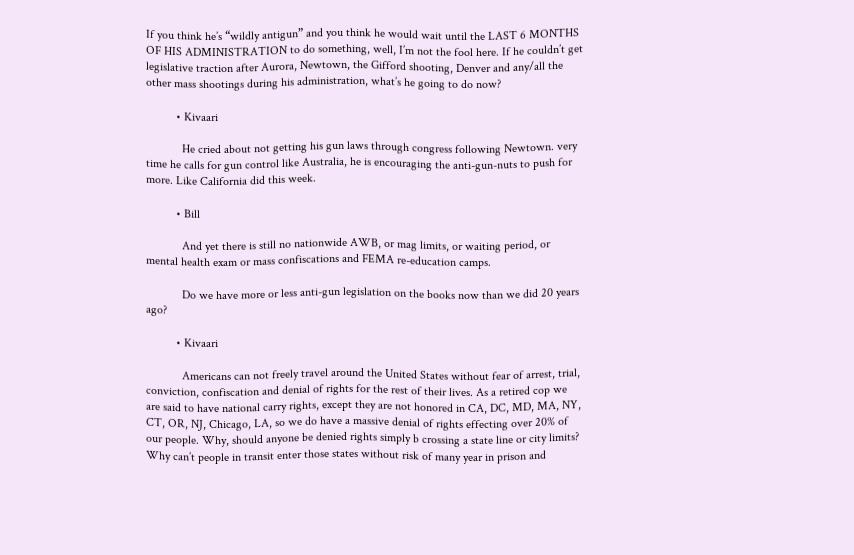If you think he’s “wildly antigun” and you think he would wait until the LAST 6 MONTHS OF HIS ADMINISTRATION to do something, well, I’m not the fool here. If he couldn’t get legislative traction after Aurora, Newtown, the Gifford shooting, Denver and any/all the other mass shootings during his administration, what’s he going to do now?

          • Kivaari

            He cried about not getting his gun laws through congress following Newtown. very time he calls for gun control like Australia, he is encouraging the anti-gun-nuts to push for more. Like California did this week.

          • Bill

            And yet there is still no nationwide AWB, or mag limits, or waiting period, or mental health exam or mass confiscations and FEMA re-education camps.

            Do we have more or less anti-gun legislation on the books now than we did 20 years ago?

          • Kivaari

            Americans can not freely travel around the United States without fear of arrest, trial, conviction, confiscation and denial of rights for the rest of their lives. As a retired cop we are said to have national carry rights, except they are not honored in CA, DC, MD, MA, NY, CT, OR, NJ, Chicago, LA, so we do have a massive denial of rights effecting over 20% of our people. Why, should anyone be denied rights simply b crossing a state line or city limits? Why can’t people in transit enter those states without risk of many year in prison and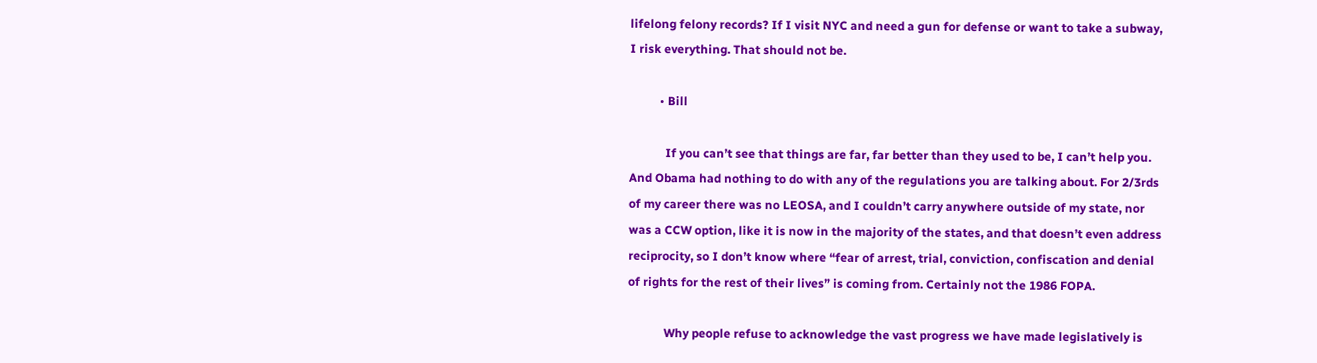lifelong felony records? If I visit NYC and need a gun for defense or want to take a subway, I risk everything. That should not be.

          • Bill

            If you can’t see that things are far, far better than they used to be, I can’t help you. And Obama had nothing to do with any of the regulations you are talking about. For 2/3rds of my career there was no LEOSA, and I couldn’t carry anywhere outside of my state, nor was a CCW option, like it is now in the majority of the states, and that doesn’t even address reciprocity, so I don’t know where “fear of arrest, trial, conviction, confiscation and denial of rights for the rest of their lives” is coming from. Certainly not the 1986 FOPA.

            Why people refuse to acknowledge the vast progress we have made legislatively is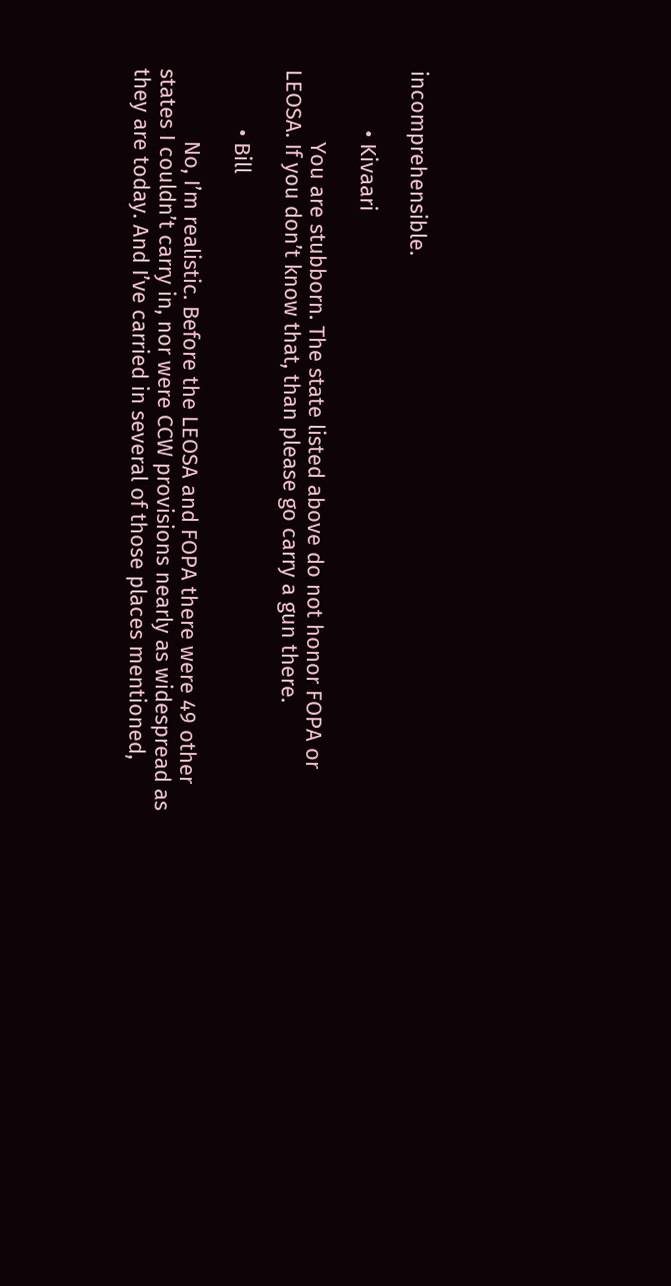incomprehensible.

          • Kivaari

            You are stubborn. The state listed above do not honor FOPA or LEOSA. If you don’t know that, than please go carry a gun there.

          • Bill

            No, I’m realistic. Before the LEOSA and FOPA there were 49 other states I couldn’t carry in, nor were CCW provisions nearly as widespread as they are today. And I’ve carried in several of those places mentioned,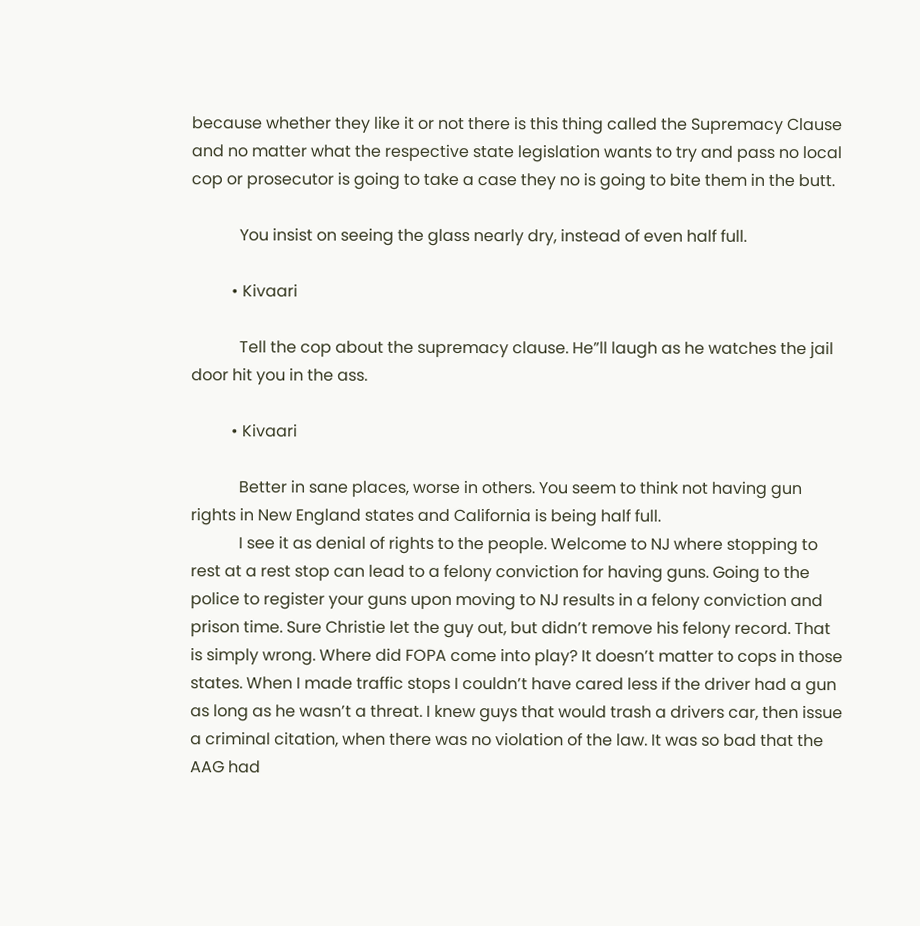because whether they like it or not there is this thing called the Supremacy Clause and no matter what the respective state legislation wants to try and pass no local cop or prosecutor is going to take a case they no is going to bite them in the butt.

            You insist on seeing the glass nearly dry, instead of even half full.

          • Kivaari

            Tell the cop about the supremacy clause. He”ll laugh as he watches the jail door hit you in the ass.

          • Kivaari

            Better in sane places, worse in others. You seem to think not having gun rights in New England states and California is being half full.
            I see it as denial of rights to the people. Welcome to NJ where stopping to rest at a rest stop can lead to a felony conviction for having guns. Going to the police to register your guns upon moving to NJ results in a felony conviction and prison time. Sure Christie let the guy out, but didn’t remove his felony record. That is simply wrong. Where did FOPA come into play? It doesn’t matter to cops in those states. When I made traffic stops I couldn’t have cared less if the driver had a gun as long as he wasn’t a threat. I knew guys that would trash a drivers car, then issue a criminal citation, when there was no violation of the law. It was so bad that the AAG had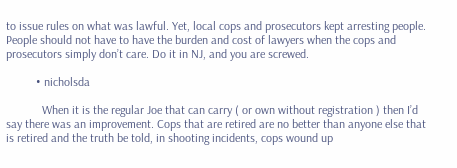to issue rules on what was lawful. Yet, local cops and prosecutors kept arresting people. People should not have to have the burden and cost of lawyers when the cops and prosecutors simply don’t care. Do it in NJ, and you are screwed.

          • nicholsda

            When it is the regular Joe that can carry ( or own without registration ) then I’d say there was an improvement. Cops that are retired are no better than anyone else that is retired and the truth be told, in shooting incidents, cops wound up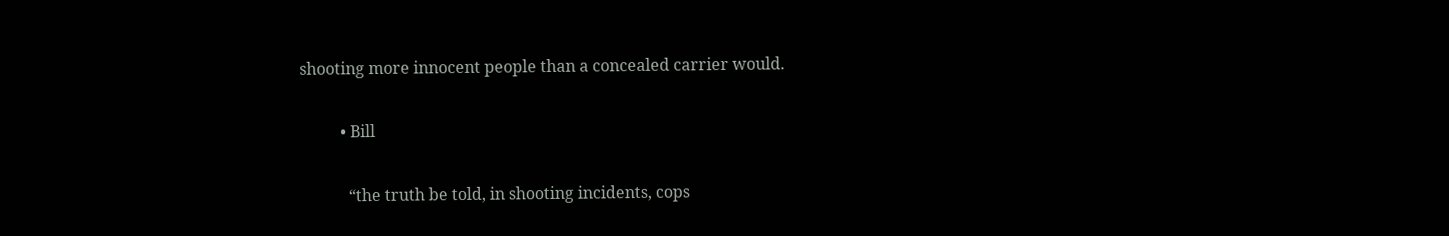shooting more innocent people than a concealed carrier would.

          • Bill

            “the truth be told, in shooting incidents, cops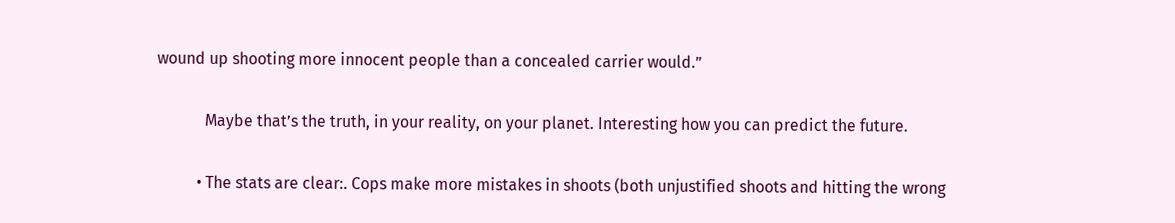wound up shooting more innocent people than a concealed carrier would.”

            Maybe that’s the truth, in your reality, on your planet. Interesting how you can predict the future.

          • The stats are clear:. Cops make more mistakes in shoots (both unjustified shoots and hitting the wrong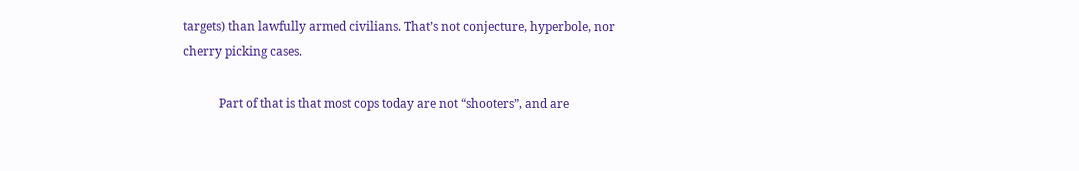targets) than lawfully armed civilians. That’s not conjecture, hyperbole, nor cherry picking cases.

            Part of that is that most cops today are not “shooters”, and are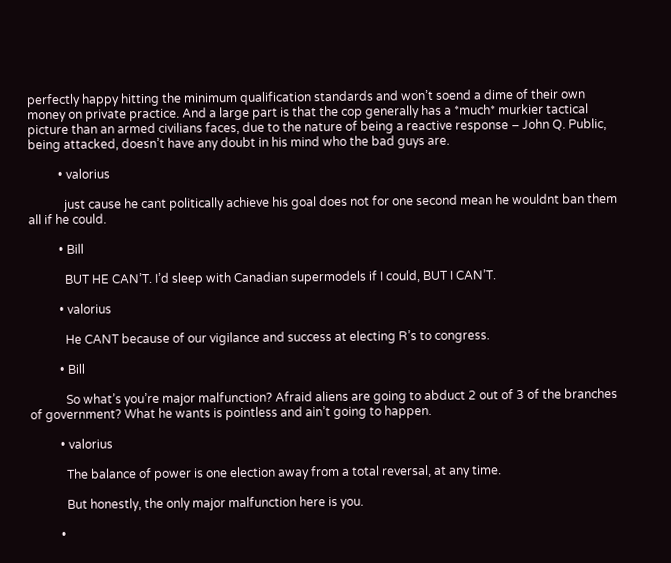perfectly happy hitting the minimum qualification standards and won’t soend a dime of their own money on private practice. And a large part is that the cop generally has a *much* murkier tactical picture than an armed civilians faces, due to the nature of being a reactive response – John Q. Public, being attacked, doesn’t have any doubt in his mind who the bad guys are.

          • valorius

            just cause he cant politically achieve his goal does not for one second mean he wouldnt ban them all if he could.

          • Bill

            BUT HE CAN’T. I’d sleep with Canadian supermodels if I could, BUT I CAN’T.

          • valorius

            He CANT because of our vigilance and success at electing R’s to congress.

          • Bill

            So what’s you’re major malfunction? Afraid aliens are going to abduct 2 out of 3 of the branches of government? What he wants is pointless and ain’t going to happen.

          • valorius

            The balance of power is one election away from a total reversal, at any time.

            But honestly, the only major malfunction here is you.

          •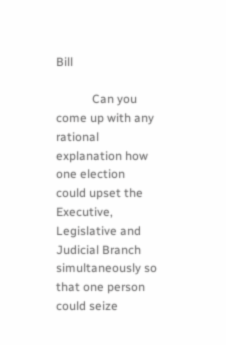Bill

            Can you come up with any rational explanation how one election could upset the Executive, Legislative and Judicial Branch simultaneously so that one person could seize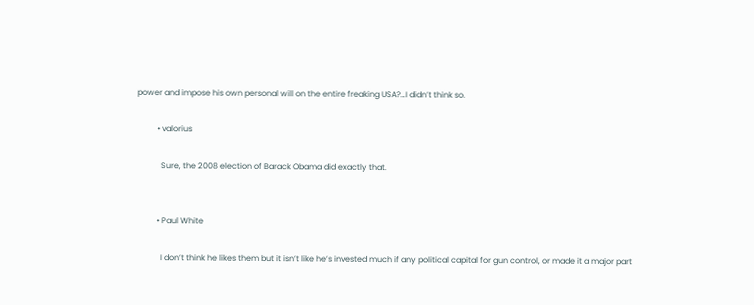power and impose his own personal will on the entire freaking USA?…I didn’t think so.

          • valorius

            Sure, the 2008 election of Barack Obama did exactly that.


          • Paul White

            I don’t think he likes them but it isn’t like he’s invested much if any political capital for gun control, or made it a major part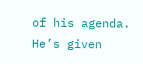of his agenda. He’s given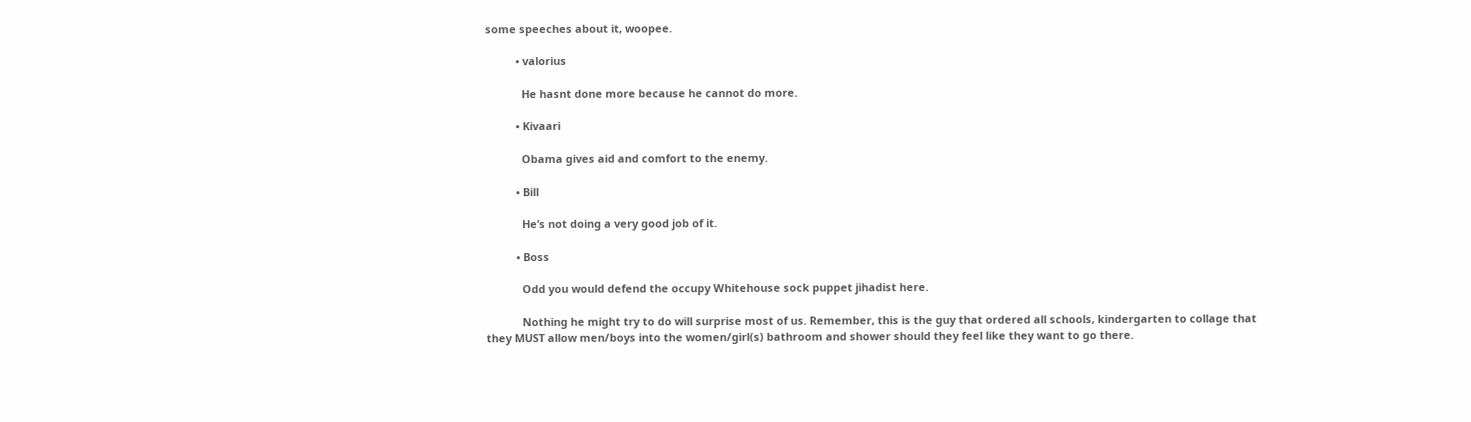some speeches about it, woopee.

          • valorius

            He hasnt done more because he cannot do more.

          • Kivaari

            Obama gives aid and comfort to the enemy.

          • Bill

            He’s not doing a very good job of it.

          • Boss

            Odd you would defend the occupy Whitehouse sock puppet jihadist here.

            Nothing he might try to do will surprise most of us. Remember, this is the guy that ordered all schools, kindergarten to collage that they MUST allow men/boys into the women/girl(s) bathroom and shower should they feel like they want to go there.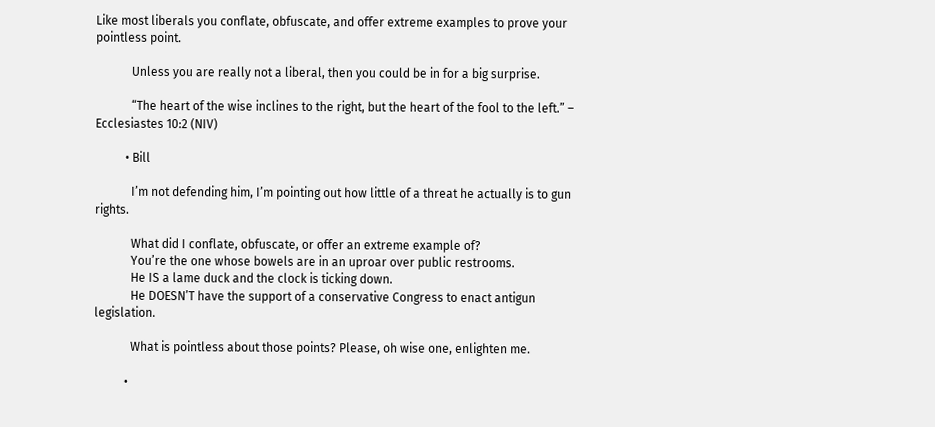Like most liberals you conflate, obfuscate, and offer extreme examples to prove your pointless point.

            Unless you are really not a liberal, then you could be in for a big surprise.

            “The heart of the wise inclines to the right, but the heart of the fool to the left.” – Ecclesiastes 10:2 (NIV)

          • Bill

            I’m not defending him, I’m pointing out how little of a threat he actually is to gun rights.

            What did I conflate, obfuscate, or offer an extreme example of?
            You’re the one whose bowels are in an uproar over public restrooms.
            He IS a lame duck and the clock is ticking down.
            He DOESN’T have the support of a conservative Congress to enact antigun legislation.

            What is pointless about those points? Please, oh wise one, enlighten me.

          •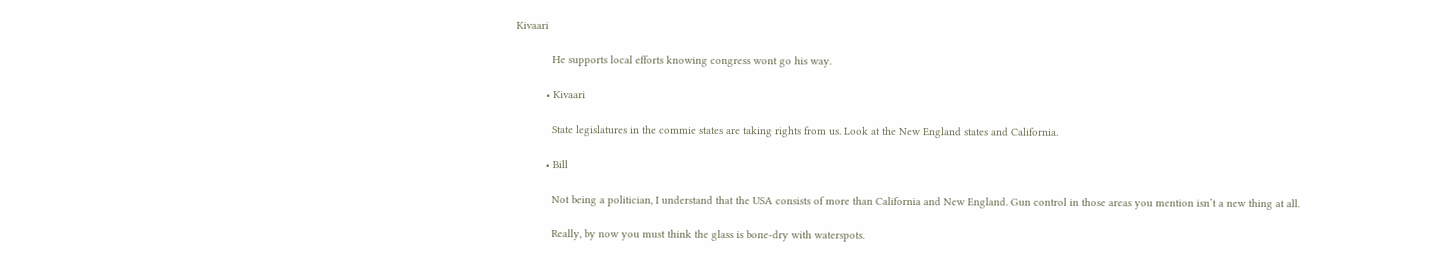Kivaari

            He supports local efforts knowing congress wont go his way.

          • Kivaari

            State legislatures in the commie states are taking rights from us. Look at the New England states and California.

          • Bill

            Not being a politician, I understand that the USA consists of more than California and New England. Gun control in those areas you mention isn’t a new thing at all.

            Really, by now you must think the glass is bone-dry with waterspots.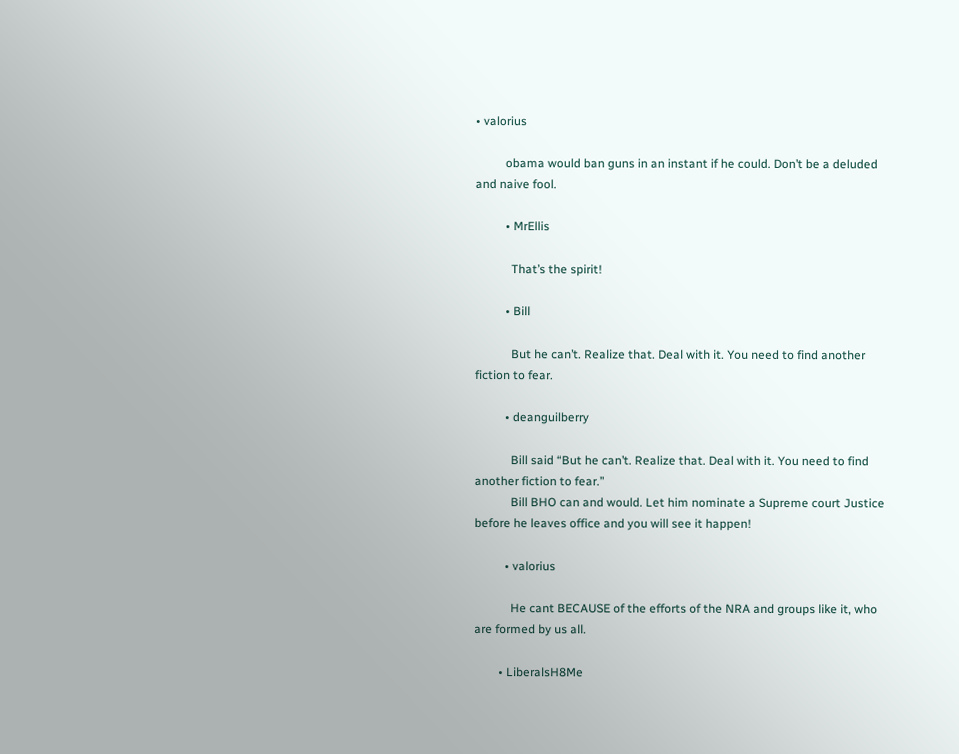• valorius

          obama would ban guns in an instant if he could. Don’t be a deluded and naive fool.

          • MrEllis

            That’s the spirit!

          • Bill

            But he can’t. Realize that. Deal with it. You need to find another fiction to fear.

          • deanguilberry

            Bill said “But he can’t. Realize that. Deal with it. You need to find another fiction to fear.”
            Bill BHO can and would. Let him nominate a Supreme court Justice before he leaves office and you will see it happen!

          • valorius

            He cant BECAUSE of the efforts of the NRA and groups like it, who are formed by us all.

        • LiberalsH8Me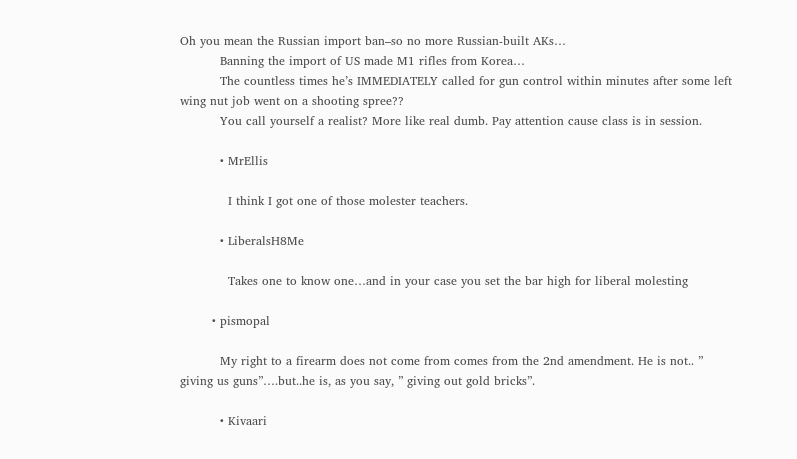Oh you mean the Russian import ban–so no more Russian-built AKs…
          Banning the import of US made M1 rifles from Korea…
          The countless times he’s IMMEDIATELY called for gun control within minutes after some left wing nut job went on a shooting spree??
          You call yourself a realist? More like real dumb. Pay attention cause class is in session.

          • MrEllis

            I think I got one of those molester teachers.

          • LiberalsH8Me

            Takes one to know one…and in your case you set the bar high for liberal molesting

        • pismopal

          My right to a firearm does not come from comes from the 2nd amendment. He is not.. ” giving us guns”….but..he is, as you say, ” giving out gold bricks”.

          • Kivaari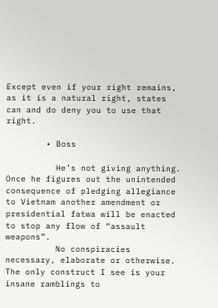Except even if your right remains, as it is a natural right, states can and do deny you to use that right.

        • Boss

          He’s not giving anything. Once he figures out the unintended consequence of pledging allegiance to Vietnam another amendment or presidential fatwa will be enacted to stop any flow of “assault weapons”.
          No conspiracies necessary, elaborate or otherwise. The only construct I see is your insane ramblings to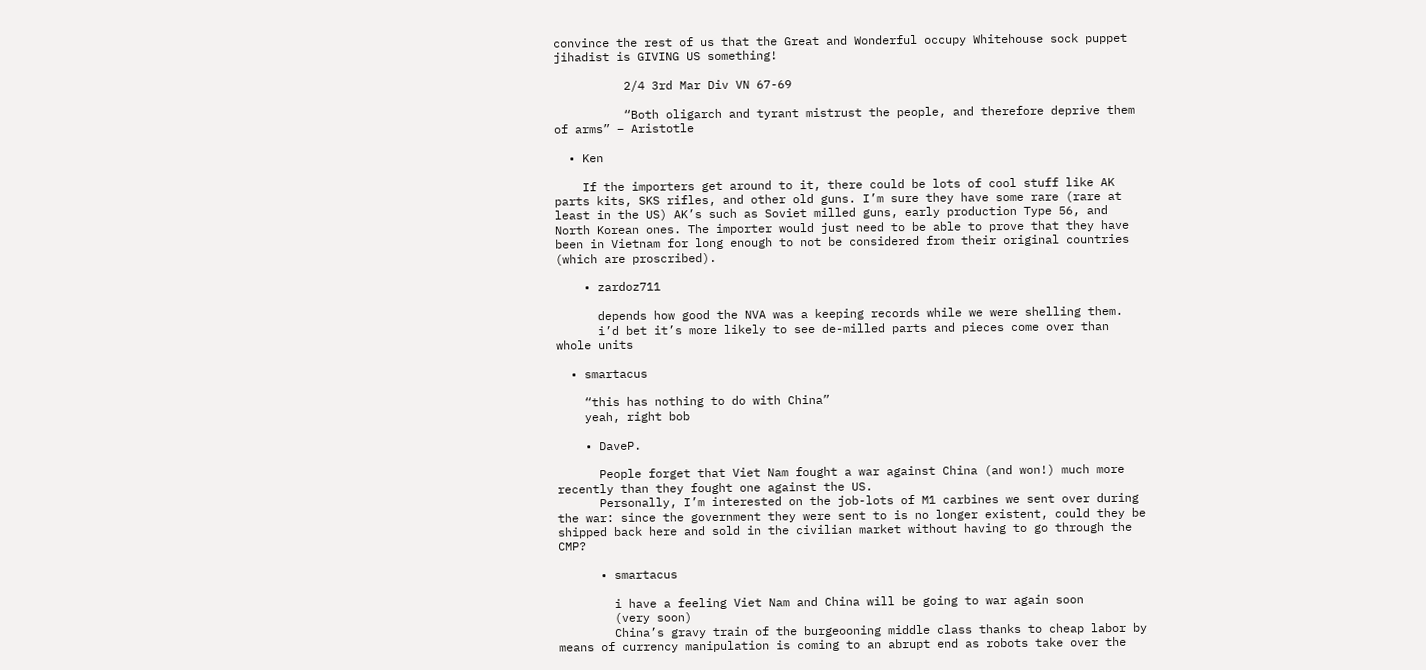convince the rest of us that the Great and Wonderful occupy Whitehouse sock puppet jihadist is GIVING US something!

          2/4 3rd Mar Div VN 67-69

          “Both oligarch and tyrant mistrust the people, and therefore deprive them of arms” – Aristotle

  • Ken

    If the importers get around to it, there could be lots of cool stuff like AK parts kits, SKS rifles, and other old guns. I’m sure they have some rare (rare at least in the US) AK’s such as Soviet milled guns, early production Type 56, and North Korean ones. The importer would just need to be able to prove that they have been in Vietnam for long enough to not be considered from their original countries (which are proscribed).

    • zardoz711

      depends how good the NVA was a keeping records while we were shelling them.
      i’d bet it’s more likely to see de-milled parts and pieces come over than whole units

  • smartacus

    “this has nothing to do with China”
    yeah, right bob

    • DaveP.

      People forget that Viet Nam fought a war against China (and won!) much more recently than they fought one against the US.
      Personally, I’m interested on the job-lots of M1 carbines we sent over during the war: since the government they were sent to is no longer existent, could they be shipped back here and sold in the civilian market without having to go through the CMP?

      • smartacus

        i have a feeling Viet Nam and China will be going to war again soon
        (very soon)
        China’s gravy train of the burgeooning middle class thanks to cheap labor by means of currency manipulation is coming to an abrupt end as robots take over the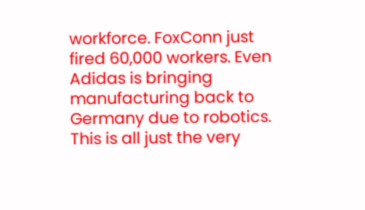workforce. FoxConn just fired 60,000 workers. Even Adidas is bringing manufacturing back to Germany due to robotics. This is all just the very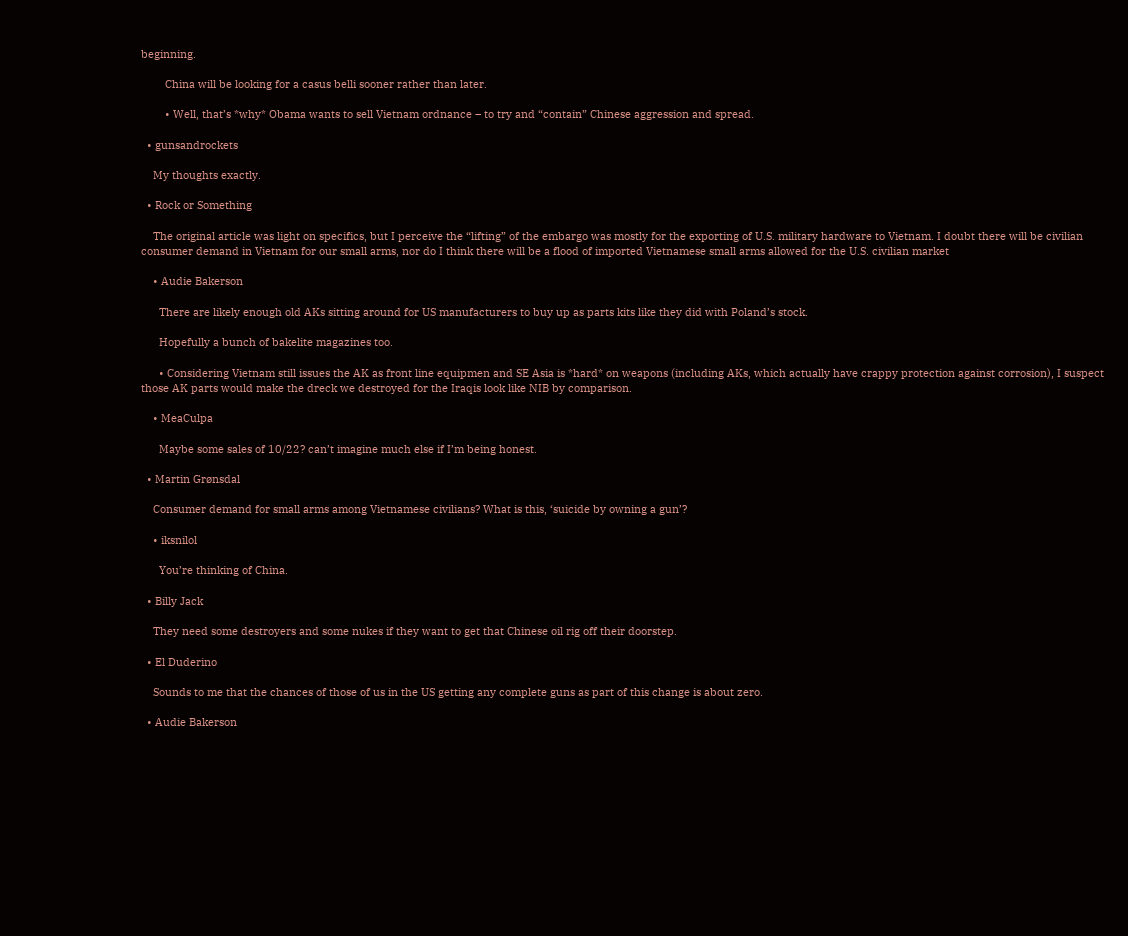beginning.

        China will be looking for a casus belli sooner rather than later.

        • Well, that’s *why* Obama wants to sell Vietnam ordnance – to try and “contain” Chinese aggression and spread.

  • gunsandrockets

    My thoughts exactly.

  • Rock or Something

    The original article was light on specifics, but I perceive the “lifting” of the embargo was mostly for the exporting of U.S. military hardware to Vietnam. I doubt there will be civilian consumer demand in Vietnam for our small arms, nor do I think there will be a flood of imported Vietnamese small arms allowed for the U.S. civilian market

    • Audie Bakerson

      There are likely enough old AKs sitting around for US manufacturers to buy up as parts kits like they did with Poland’s stock.

      Hopefully a bunch of bakelite magazines too.

      • Considering Vietnam still issues the AK as front line equipmen and SE Asia is *hard* on weapons (including AKs, which actually have crappy protection against corrosion), I suspect those AK parts would make the dreck we destroyed for the Iraqis look like NIB by comparison.

    • MeaCulpa

      Maybe some sales of 10/22? can’t imagine much else if I’m being honest.

  • Martin Grønsdal

    Consumer demand for small arms among Vietnamese civilians? What is this, ‘suicide by owning a gun’?

    • iksnilol

      You’re thinking of China.

  • Billy Jack

    They need some destroyers and some nukes if they want to get that Chinese oil rig off their doorstep.

  • El Duderino

    Sounds to me that the chances of those of us in the US getting any complete guns as part of this change is about zero.

  • Audie Bakerson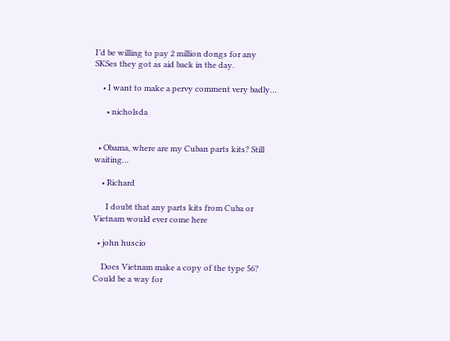I’d be willing to pay 2 million dongs for any SKSes they got as aid back in the day.

    • I want to make a pervy comment very badly…

      • nicholsda


  • Obama, where are my Cuban parts kits? Still waiting…

    • Richard

      I doubt that any parts kits from Cuba or Vietnam would ever come here

  • john huscio

    Does Vietnam make a copy of the type 56? Could be a way for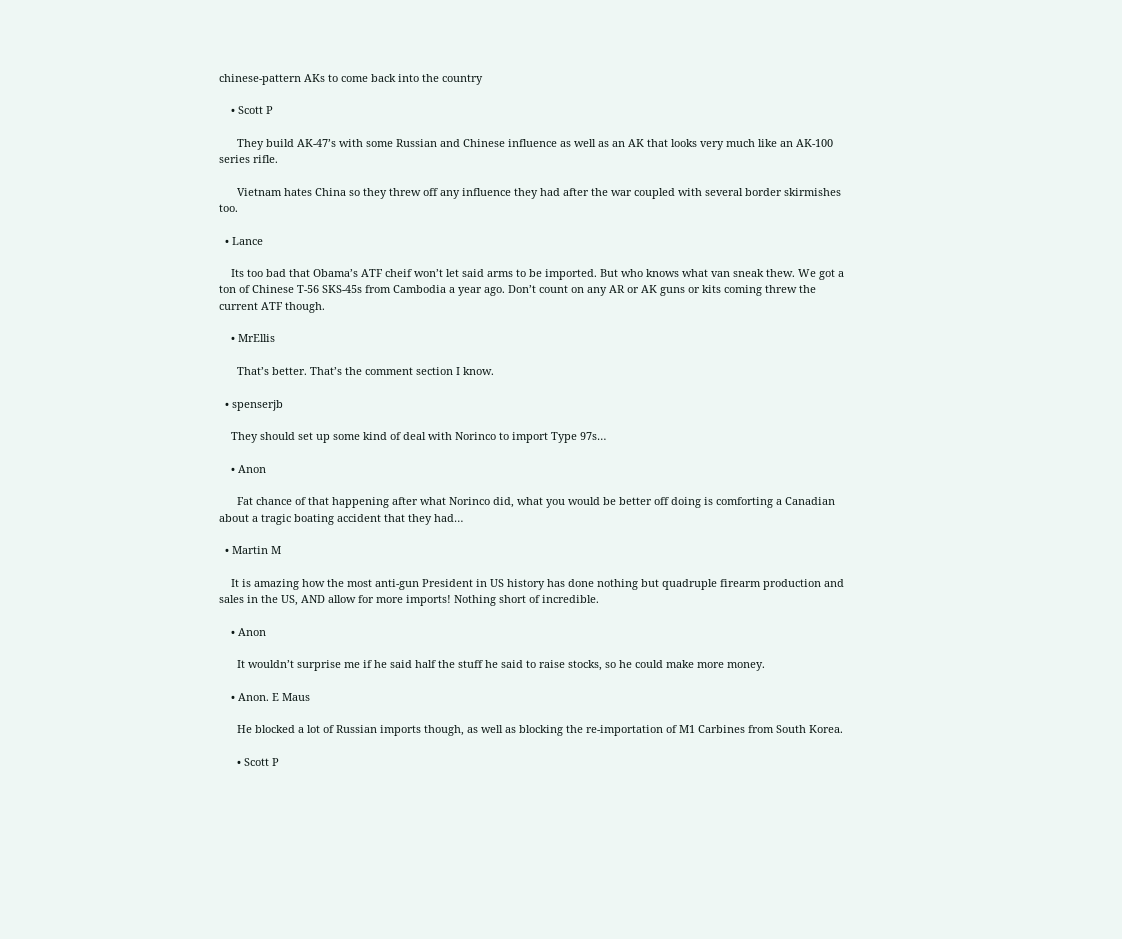chinese-pattern AKs to come back into the country

    • Scott P

      They build AK-47’s with some Russian and Chinese influence as well as an AK that looks very much like an AK-100 series rifle.

      Vietnam hates China so they threw off any influence they had after the war coupled with several border skirmishes too.

  • Lance

    Its too bad that Obama’s ATF cheif won’t let said arms to be imported. But who knows what van sneak thew. We got a ton of Chinese T-56 SKS-45s from Cambodia a year ago. Don’t count on any AR or AK guns or kits coming threw the current ATF though.

    • MrEllis

      That’s better. That’s the comment section I know.

  • spenserjb

    They should set up some kind of deal with Norinco to import Type 97s…

    • Anon

      Fat chance of that happening after what Norinco did, what you would be better off doing is comforting a Canadian about a tragic boating accident that they had…

  • Martin M

    It is amazing how the most anti-gun President in US history has done nothing but quadruple firearm production and sales in the US, AND allow for more imports! Nothing short of incredible.

    • Anon

      It wouldn’t surprise me if he said half the stuff he said to raise stocks, so he could make more money.

    • Anon. E Maus

      He blocked a lot of Russian imports though, as well as blocking the re-importation of M1 Carbines from South Korea.

      • Scott P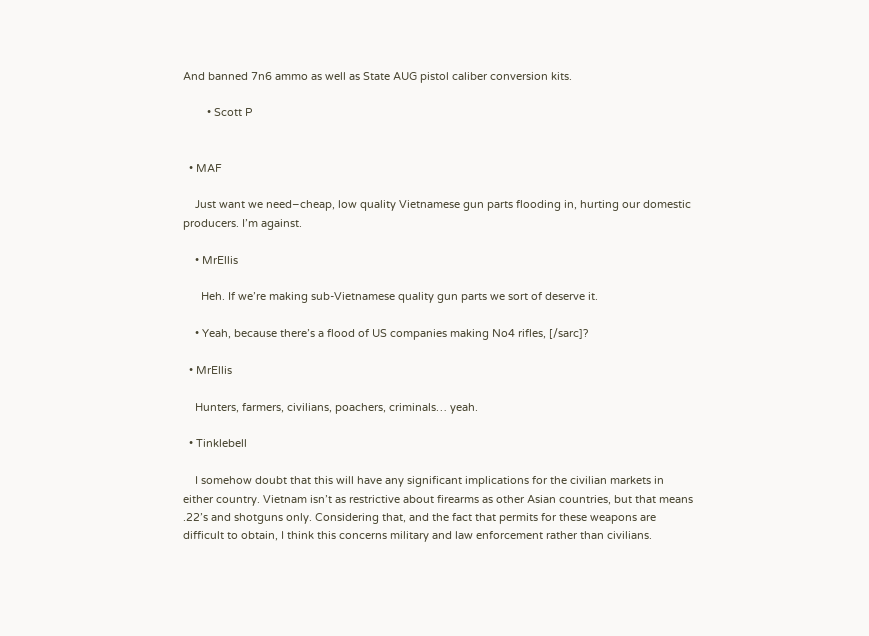And banned 7n6 ammo as well as State AUG pistol caliber conversion kits.

        • Scott P


  • MAF

    Just want we need–cheap, low quality Vietnamese gun parts flooding in, hurting our domestic producers. I’m against.

    • MrEllis

      Heh. If we’re making sub-Vietnamese quality gun parts we sort of deserve it.

    • Yeah, because there’s a flood of US companies making No4 rifles, [/sarc]?

  • MrEllis

    Hunters, farmers, civilians, poachers, criminals… yeah.

  • Tinklebell

    I somehow doubt that this will have any significant implications for the civilian markets in either country. Vietnam isn’t as restrictive about firearms as other Asian countries, but that means .22’s and shotguns only. Considering that, and the fact that permits for these weapons are difficult to obtain, I think this concerns military and law enforcement rather than civilians.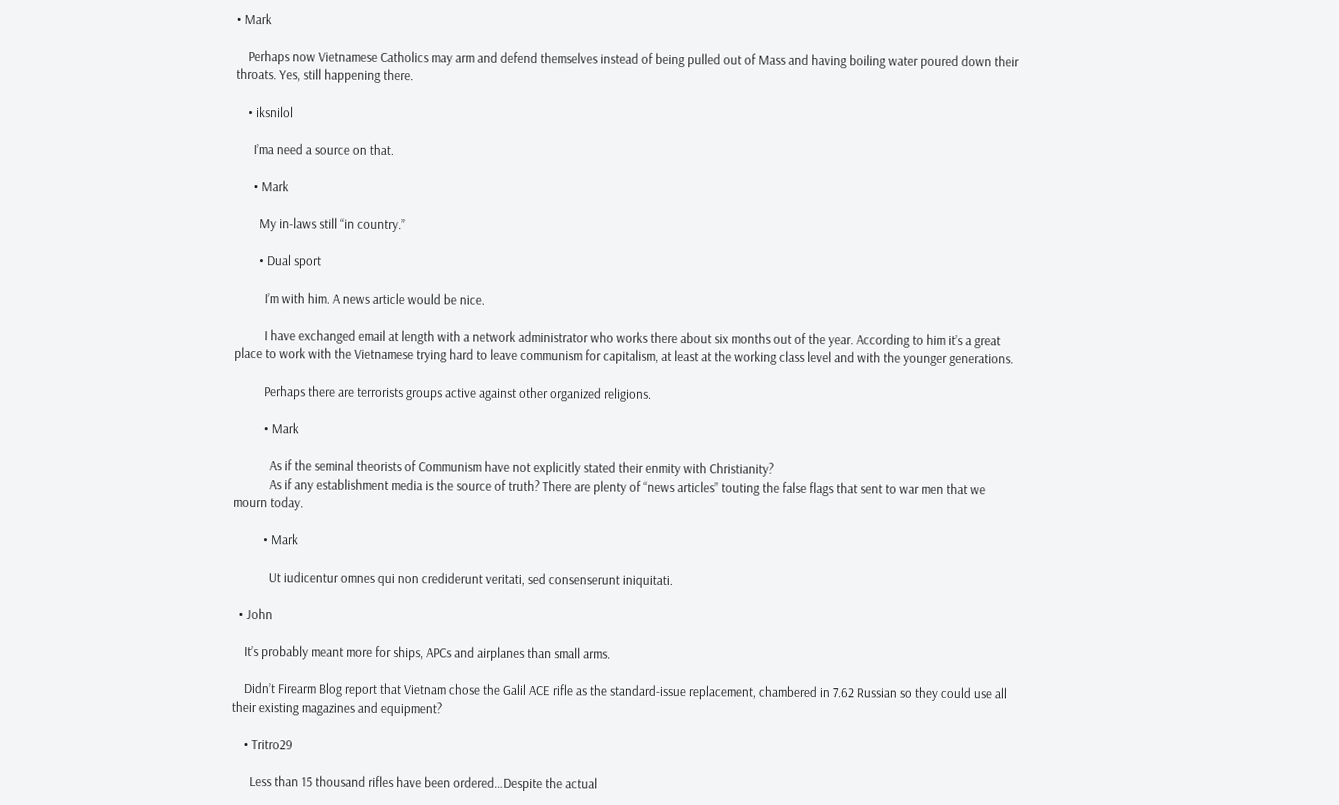• Mark

    Perhaps now Vietnamese Catholics may arm and defend themselves instead of being pulled out of Mass and having boiling water poured down their throats. Yes, still happening there.

    • iksnilol

      I’ma need a source on that.

      • Mark

        My in-laws still “in country.”

        • Dual sport

          I’m with him. A news article would be nice.

          I have exchanged email at length with a network administrator who works there about six months out of the year. According to him it’s a great place to work with the Vietnamese trying hard to leave communism for capitalism, at least at the working class level and with the younger generations.

          Perhaps there are terrorists groups active against other organized religions.

          • Mark

            As if the seminal theorists of Communism have not explicitly stated their enmity with Christianity?
            As if any establishment media is the source of truth? There are plenty of “news articles” touting the false flags that sent to war men that we mourn today.

          • Mark

            Ut iudicentur omnes qui non crediderunt veritati, sed consenserunt iniquitati.

  • John

    It’s probably meant more for ships, APCs and airplanes than small arms.

    Didn’t Firearm Blog report that Vietnam chose the Galil ACE rifle as the standard-issue replacement, chambered in 7.62 Russian so they could use all their existing magazines and equipment?

    • Tritro29

      Less than 15 thousand rifles have been ordered…Despite the actual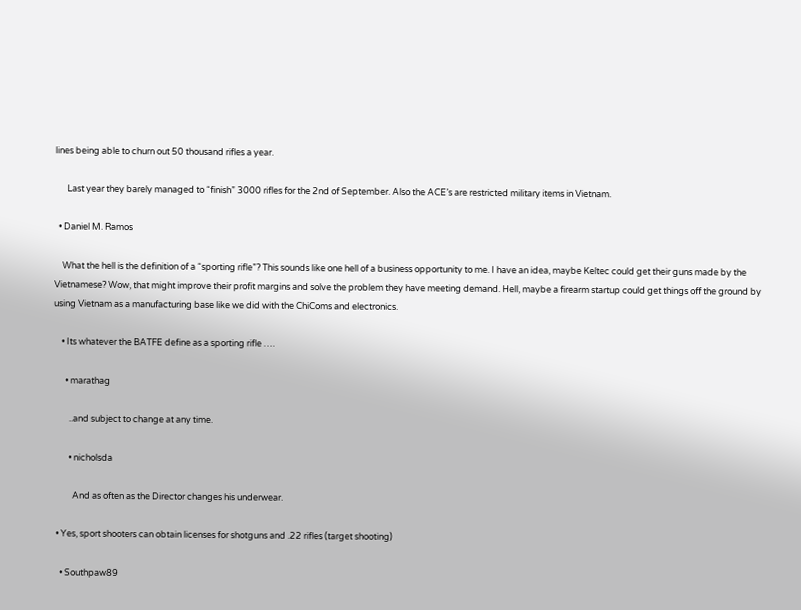lines being able to churn out 50 thousand rifles a year.

      Last year they barely managed to “finish” 3000 rifles for the 2nd of September. Also the ACE’s are restricted military items in Vietnam.

  • Daniel M. Ramos

    What the hell is the definition of a “sporting rifle”? This sounds like one hell of a business opportunity to me. I have an idea, maybe Keltec could get their guns made by the Vietnamese? Wow, that might improve their profit margins and solve the problem they have meeting demand. Hell, maybe a firearm startup could get things off the ground by using Vietnam as a manufacturing base like we did with the ChiComs and electronics.

    • Its whatever the BATFE define as a sporting rifle ….

      • marathag

        ..and subject to change at any time.

        • nicholsda

          And as often as the Director changes his underwear.

  • Yes, sport shooters can obtain licenses for shotguns and .22 rifles (target shooting)

    • Southpaw89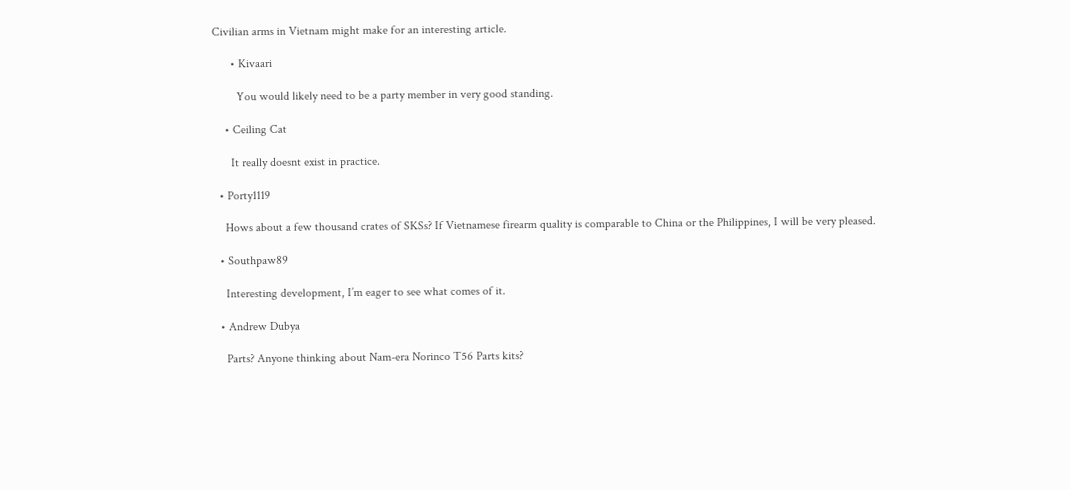Civilian arms in Vietnam might make for an interesting article.

      • Kivaari

        You would likely need to be a party member in very good standing.

    • Ceiling Cat

      It really doesnt exist in practice.

  • Porty1119

    Hows about a few thousand crates of SKSs? If Vietnamese firearm quality is comparable to China or the Philippines, I will be very pleased.

  • Southpaw89

    Interesting development, I’m eager to see what comes of it.

  • Andrew Dubya

    Parts? Anyone thinking about Nam-era Norinco T56 Parts kits?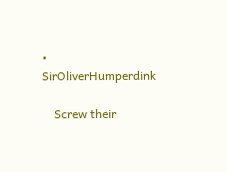• SirOliverHumperdink

    Screw their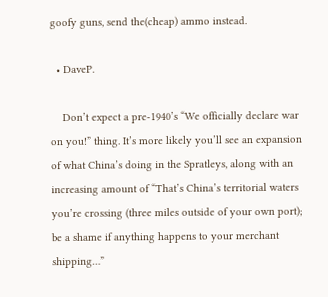goofy guns, send the(cheap) ammo instead.

  • DaveP.

    Don’t expect a pre-1940’s “We officially declare war on you!” thing. It’s more likely you’ll see an expansion of what China’s doing in the Spratleys, along with an increasing amount of “That’s China’s territorial waters you’re crossing (three miles outside of your own port); be a shame if anything happens to your merchant shipping…”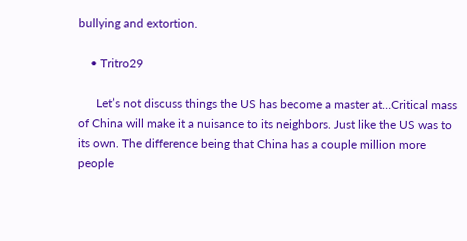bullying and extortion.

    • Tritro29

      Let’s not discuss things the US has become a master at…Critical mass of China will make it a nuisance to its neighbors. Just like the US was to its own. The difference being that China has a couple million more people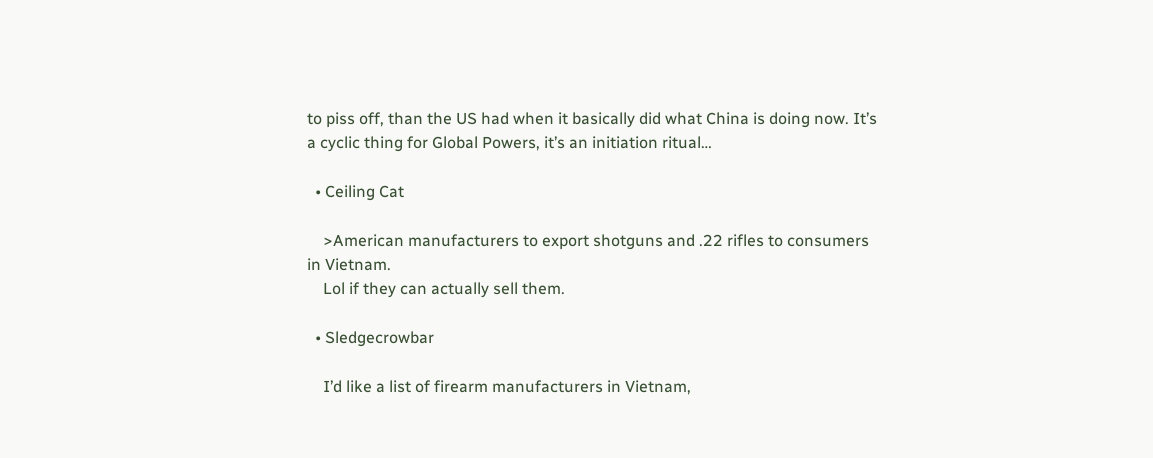to piss off, than the US had when it basically did what China is doing now. It’s a cyclic thing for Global Powers, it’s an initiation ritual…

  • Ceiling Cat

    >American manufacturers to export shotguns and .22 rifles to consumers in Vietnam.
    Lol if they can actually sell them.

  • Sledgecrowbar

    I’d like a list of firearm manufacturers in Vietnam,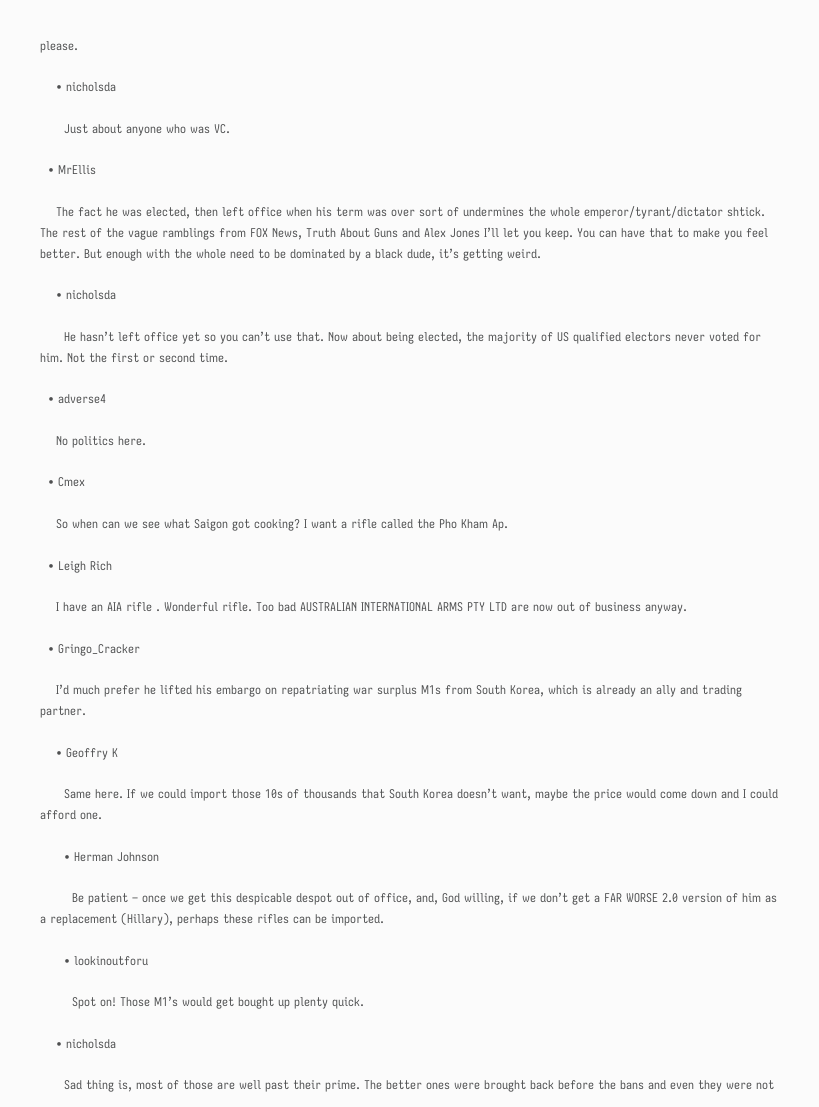please.

    • nicholsda

      Just about anyone who was VC.

  • MrEllis

    The fact he was elected, then left office when his term was over sort of undermines the whole emperor/tyrant/dictator shtick. The rest of the vague ramblings from FOX News, Truth About Guns and Alex Jones I’ll let you keep. You can have that to make you feel better. But enough with the whole need to be dominated by a black dude, it’s getting weird.

    • nicholsda

      He hasn’t left office yet so you can’t use that. Now about being elected, the majority of US qualified electors never voted for him. Not the first or second time.

  • adverse4

    No politics here.

  • Cmex

    So when can we see what Saigon got cooking? I want a rifle called the Pho Kham Ap.

  • Leigh Rich

    I have an AIA rifle . Wonderful rifle. Too bad AUSTRALIAN INTERNATIONAL ARMS PTY LTD are now out of business anyway.

  • Gringo_Cracker

    I’d much prefer he lifted his embargo on repatriating war surplus M1s from South Korea, which is already an ally and trading partner.

    • Geoffry K

      Same here. If we could import those 10s of thousands that South Korea doesn’t want, maybe the price would come down and I could afford one.

      • Herman Johnson

        Be patient – once we get this despicable despot out of office, and, God willing, if we don’t get a FAR WORSE 2.0 version of him as a replacement (Hillary), perhaps these rifles can be imported.

      • lookinoutforu

        Spot on! Those M1’s would get bought up plenty quick.

    • nicholsda

      Sad thing is, most of those are well past their prime. The better ones were brought back before the bans and even they were not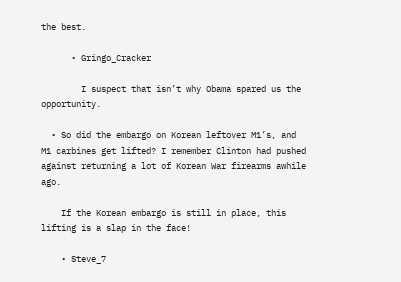the best.

      • Gringo_Cracker

        I suspect that isn’t why Obama spared us the opportunity.

  • So did the embargo on Korean leftover M1’s, and M1 carbines get lifted? I remember Clinton had pushed against returning a lot of Korean War firearms awhile ago.

    If the Korean embargo is still in place, this lifting is a slap in the face!

    • Steve_7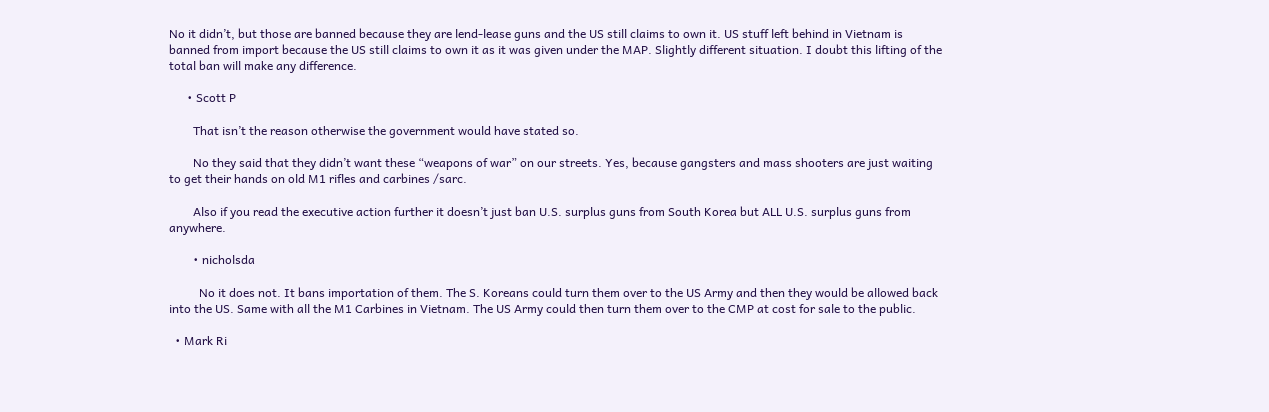No it didn’t, but those are banned because they are lend-lease guns and the US still claims to own it. US stuff left behind in Vietnam is banned from import because the US still claims to own it as it was given under the MAP. Slightly different situation. I doubt this lifting of the total ban will make any difference.

      • Scott P

        That isn’t the reason otherwise the government would have stated so.

        No they said that they didn’t want these “weapons of war” on our streets. Yes, because gangsters and mass shooters are just waiting to get their hands on old M1 rifles and carbines /sarc.

        Also if you read the executive action further it doesn’t just ban U.S. surplus guns from South Korea but ALL U.S. surplus guns from anywhere.

        • nicholsda

          No it does not. It bans importation of them. The S. Koreans could turn them over to the US Army and then they would be allowed back into the US. Same with all the M1 Carbines in Vietnam. The US Army could then turn them over to the CMP at cost for sale to the public.

  • Mark Ri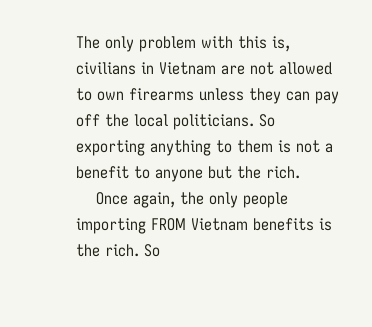The only problem with this is, civilians in Vietnam are not allowed to own firearms unless they can pay off the local politicians. So exporting anything to them is not a benefit to anyone but the rich.
    Once again, the only people importing FROM Vietnam benefits is the rich. So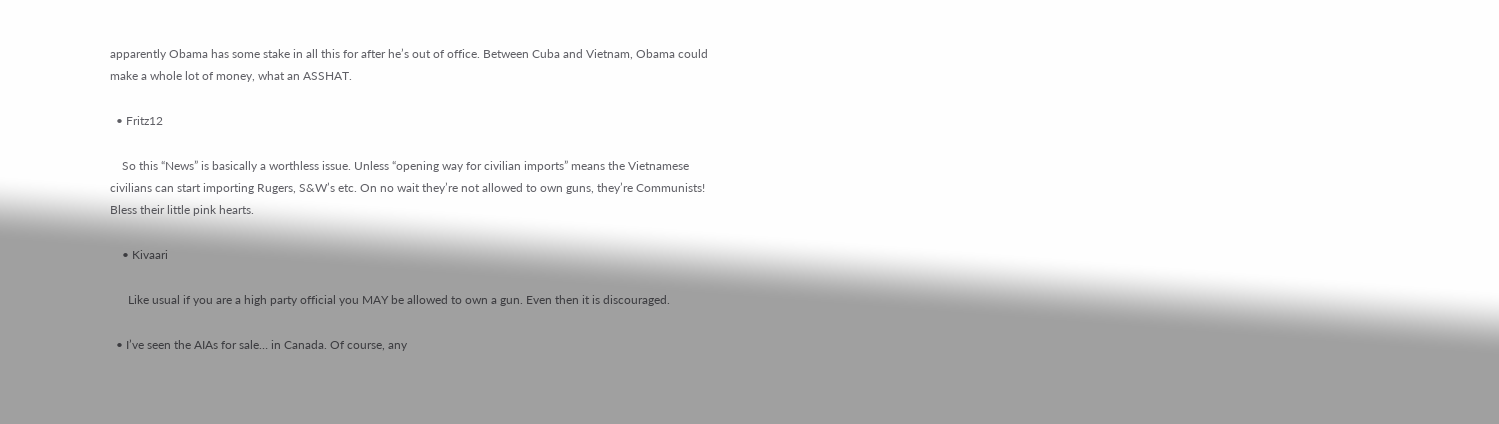apparently Obama has some stake in all this for after he’s out of office. Between Cuba and Vietnam, Obama could make a whole lot of money, what an ASSHAT.

  • Fritz12

    So this “News” is basically a worthless issue. Unless “opening way for civilian imports” means the Vietnamese civilians can start importing Rugers, S&W’s etc. On no wait they’re not allowed to own guns, they’re Communists! Bless their little pink hearts.

    • Kivaari

      Like usual if you are a high party official you MAY be allowed to own a gun. Even then it is discouraged.

  • I’ve seen the AIAs for sale… in Canada. Of course, any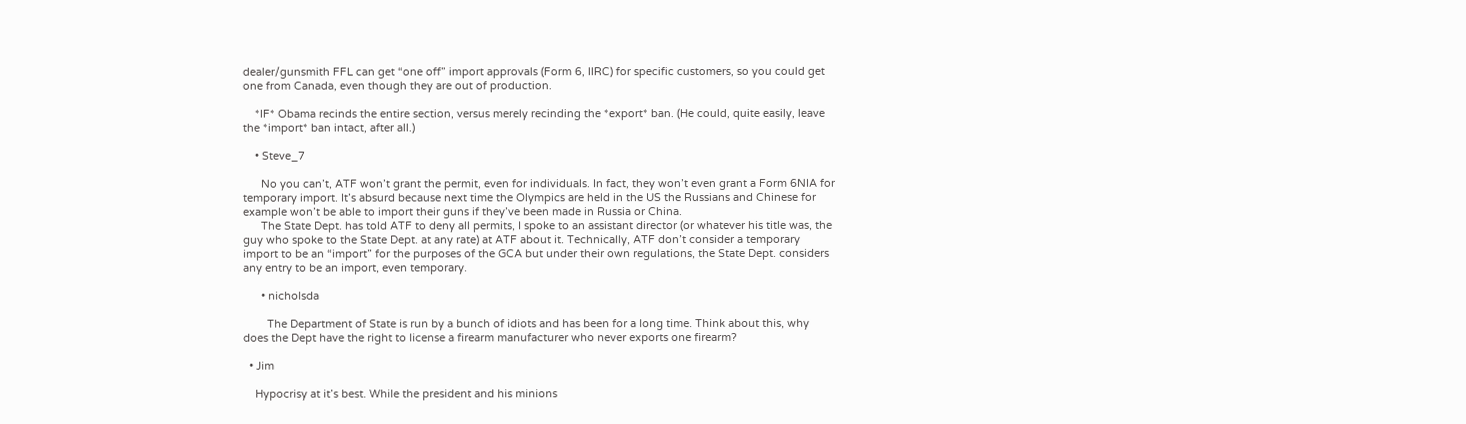dealer/gunsmith FFL can get “one off” import approvals (Form 6, IIRC) for specific customers, so you could get one from Canada, even though they are out of production.

    *IF* Obama recinds the entire section, versus merely recinding the *export* ban. (He could, quite easily, leave the *import* ban intact, after all.)

    • Steve_7

      No you can’t, ATF won’t grant the permit, even for individuals. In fact, they won’t even grant a Form 6NIA for temporary import. It’s absurd because next time the Olympics are held in the US the Russians and Chinese for example won’t be able to import their guns if they’ve been made in Russia or China.
      The State Dept. has told ATF to deny all permits, I spoke to an assistant director (or whatever his title was, the guy who spoke to the State Dept. at any rate) at ATF about it. Technically, ATF don’t consider a temporary import to be an “import” for the purposes of the GCA but under their own regulations, the State Dept. considers any entry to be an import, even temporary.

      • nicholsda

        The Department of State is run by a bunch of idiots and has been for a long time. Think about this, why does the Dept have the right to license a firearm manufacturer who never exports one firearm?

  • Jim

    Hypocrisy at it’s best. While the president and his minions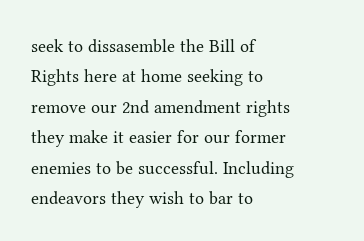seek to dissasemble the Bill of Rights here at home seeking to remove our 2nd amendment rights they make it easier for our former enemies to be successful. Including endeavors they wish to bar to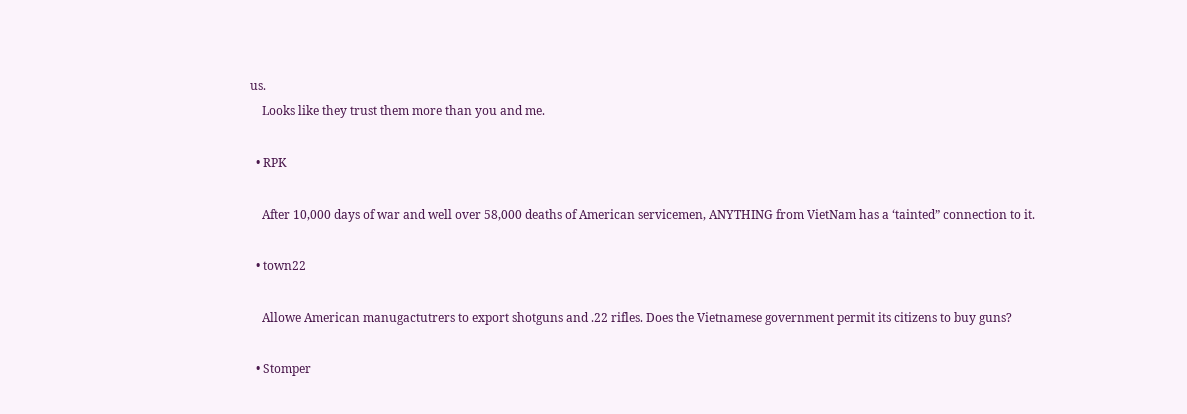us.
    Looks like they trust them more than you and me.

  • RPK

    After 10,000 days of war and well over 58,000 deaths of American servicemen, ANYTHING from VietNam has a ‘tainted” connection to it.

  • town22

    Allowe American manugactutrers to export shotguns and .22 rifles. Does the Vietnamese government permit its citizens to buy guns?

  • Stomper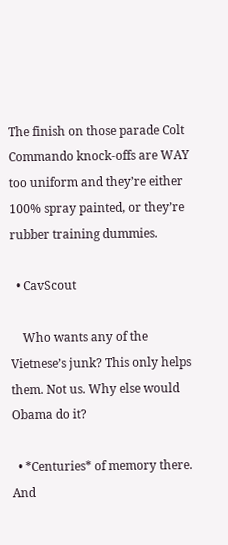The finish on those parade Colt Commando knock-offs are WAY too uniform and they’re either 100% spray painted, or they’re rubber training dummies.

  • CavScout

    Who wants any of the Vietnese’s junk? This only helps them. Not us. Why else would Obama do it?

  • *Centuries* of memory there. And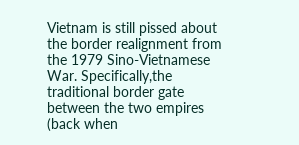Vietnam is still pissed about the border realignment from the 1979 Sino-Vietnamese War. Specifically,the traditional border gate between the two empires (back when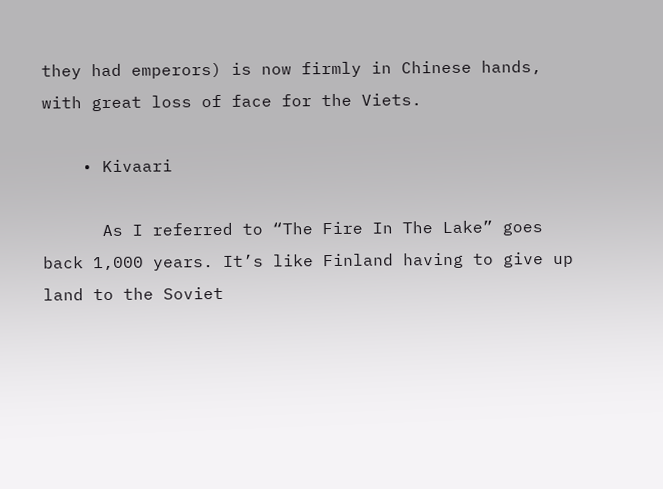they had emperors) is now firmly in Chinese hands, with great loss of face for the Viets.

    • Kivaari

      As I referred to “The Fire In The Lake” goes back 1,000 years. It’s like Finland having to give up land to the Soviet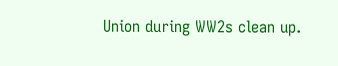Union during WW2s clean up.